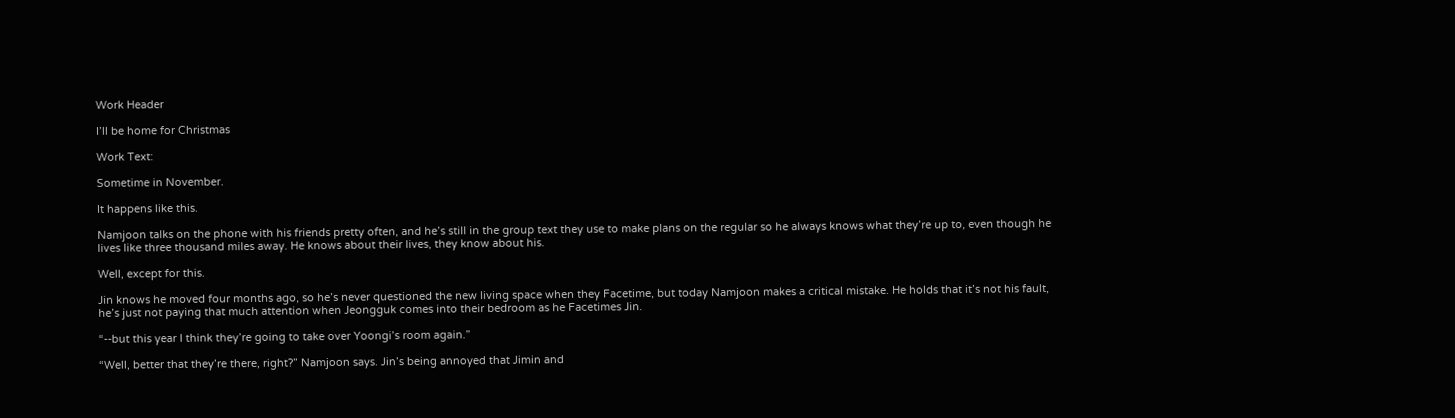Work Header

I’ll be home for Christmas

Work Text:

Sometime in November.

It happens like this.

Namjoon talks on the phone with his friends pretty often, and he’s still in the group text they use to make plans on the regular so he always knows what they’re up to, even though he lives like three thousand miles away. He knows about their lives, they know about his.

Well, except for this.

Jin knows he moved four months ago, so he’s never questioned the new living space when they Facetime, but today Namjoon makes a critical mistake. He holds that it’s not his fault, he’s just not paying that much attention when Jeongguk comes into their bedroom as he Facetimes Jin.

“--but this year I think they’re going to take over Yoongi’s room again.”

“Well, better that they’re there, right?” Namjoon says. Jin’s being annoyed that Jimin and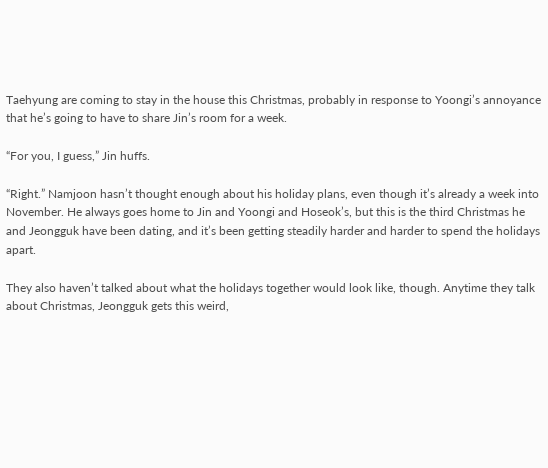Taehyung are coming to stay in the house this Christmas, probably in response to Yoongi’s annoyance that he’s going to have to share Jin’s room for a week.

“For you, I guess,” Jin huffs.

“Right.” Namjoon hasn’t thought enough about his holiday plans, even though it’s already a week into November. He always goes home to Jin and Yoongi and Hoseok’s, but this is the third Christmas he and Jeongguk have been dating, and it’s been getting steadily harder and harder to spend the holidays apart.

They also haven’t talked about what the holidays together would look like, though. Anytime they talk about Christmas, Jeongguk gets this weird,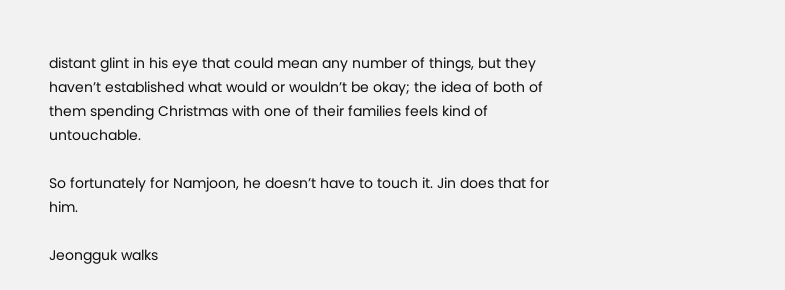distant glint in his eye that could mean any number of things, but they haven’t established what would or wouldn’t be okay; the idea of both of them spending Christmas with one of their families feels kind of untouchable.

So fortunately for Namjoon, he doesn’t have to touch it. Jin does that for him.

Jeongguk walks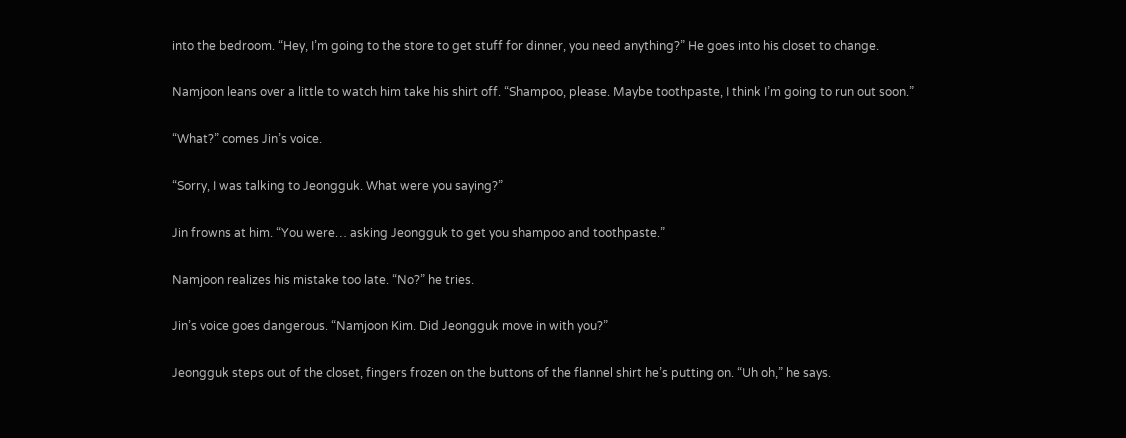into the bedroom. “Hey, I’m going to the store to get stuff for dinner, you need anything?” He goes into his closet to change.

Namjoon leans over a little to watch him take his shirt off. “Shampoo, please. Maybe toothpaste, I think I’m going to run out soon.”

“What?” comes Jin’s voice.

“Sorry, I was talking to Jeongguk. What were you saying?”

Jin frowns at him. “You were… asking Jeongguk to get you shampoo and toothpaste.”

Namjoon realizes his mistake too late. “No?” he tries.

Jin’s voice goes dangerous. “Namjoon Kim. Did Jeongguk move in with you?”

Jeongguk steps out of the closet, fingers frozen on the buttons of the flannel shirt he’s putting on. “Uh oh,” he says.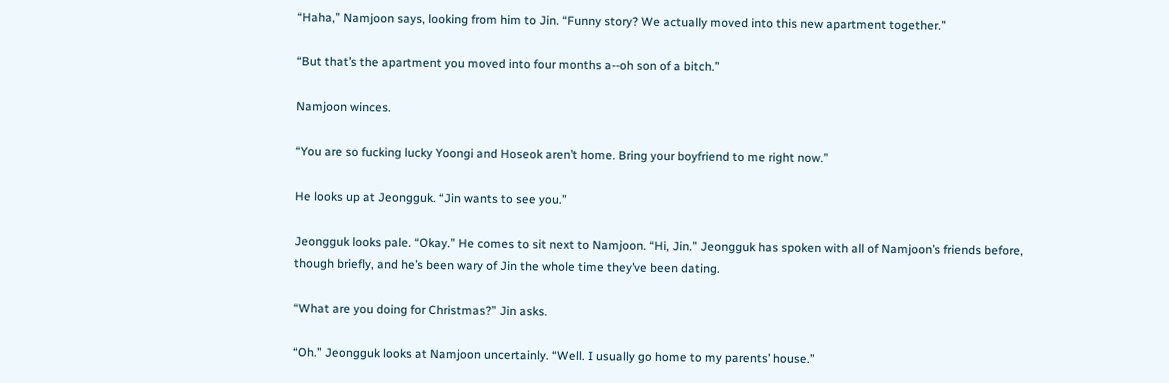“Haha,” Namjoon says, looking from him to Jin. “Funny story? We actually moved into this new apartment together.”

“But that’s the apartment you moved into four months a--oh son of a bitch.”

Namjoon winces.

“You are so fucking lucky Yoongi and Hoseok aren’t home. Bring your boyfriend to me right now.”

He looks up at Jeongguk. “Jin wants to see you.”

Jeongguk looks pale. “Okay.” He comes to sit next to Namjoon. “Hi, Jin.” Jeongguk has spoken with all of Namjoon’s friends before, though briefly, and he’s been wary of Jin the whole time they’ve been dating.

“What are you doing for Christmas?” Jin asks.

“Oh.” Jeongguk looks at Namjoon uncertainly. “Well. I usually go home to my parents’ house.”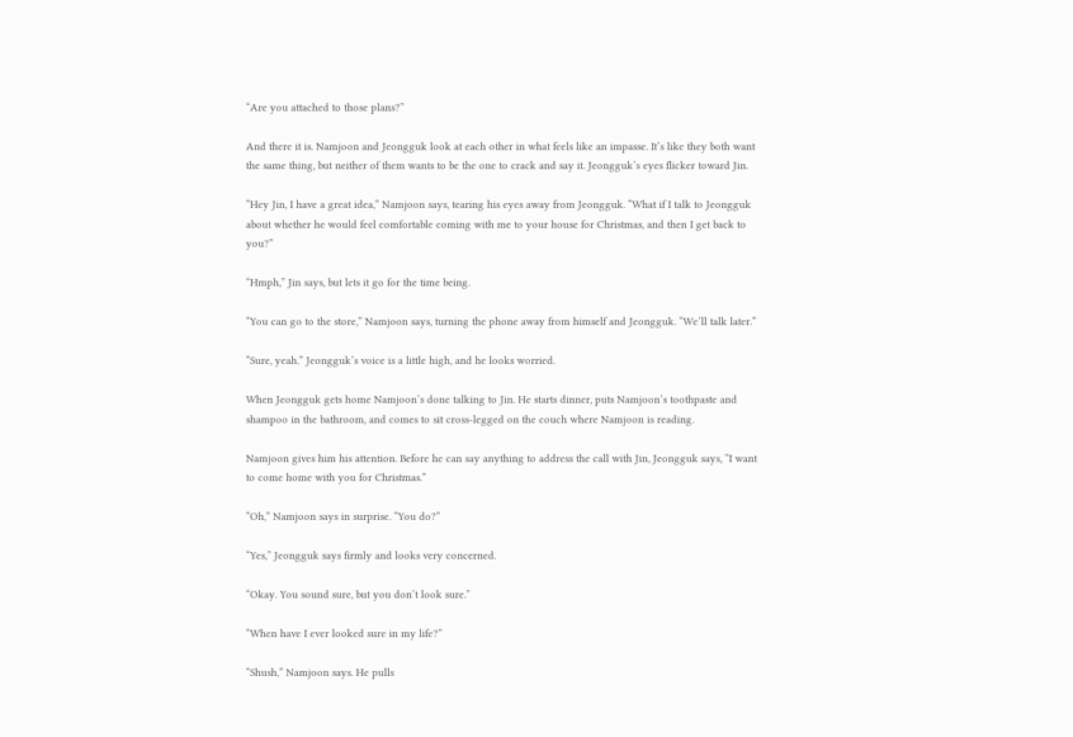“Are you attached to those plans?”

And there it is. Namjoon and Jeongguk look at each other in what feels like an impasse. It’s like they both want the same thing, but neither of them wants to be the one to crack and say it. Jeongguk’s eyes flicker toward Jin.

“Hey Jin, I have a great idea,” Namjoon says, tearing his eyes away from Jeongguk. “What if I talk to Jeongguk about whether he would feel comfortable coming with me to your house for Christmas, and then I get back to you?”

“Hmph,” Jin says, but lets it go for the time being.

“You can go to the store,” Namjoon says, turning the phone away from himself and Jeongguk. “We’ll talk later.”

“Sure, yeah.” Jeongguk’s voice is a little high, and he looks worried.

When Jeongguk gets home Namjoon’s done talking to Jin. He starts dinner, puts Namjoon’s toothpaste and shampoo in the bathroom, and comes to sit cross-legged on the couch where Namjoon is reading.

Namjoon gives him his attention. Before he can say anything to address the call with Jin, Jeongguk says, “I want to come home with you for Christmas.”

“Oh,” Namjoon says in surprise. “You do?”

“Yes,” Jeongguk says firmly and looks very concerned.

“Okay. You sound sure, but you don’t look sure.”

“When have I ever looked sure in my life?”

“Shush,” Namjoon says. He pulls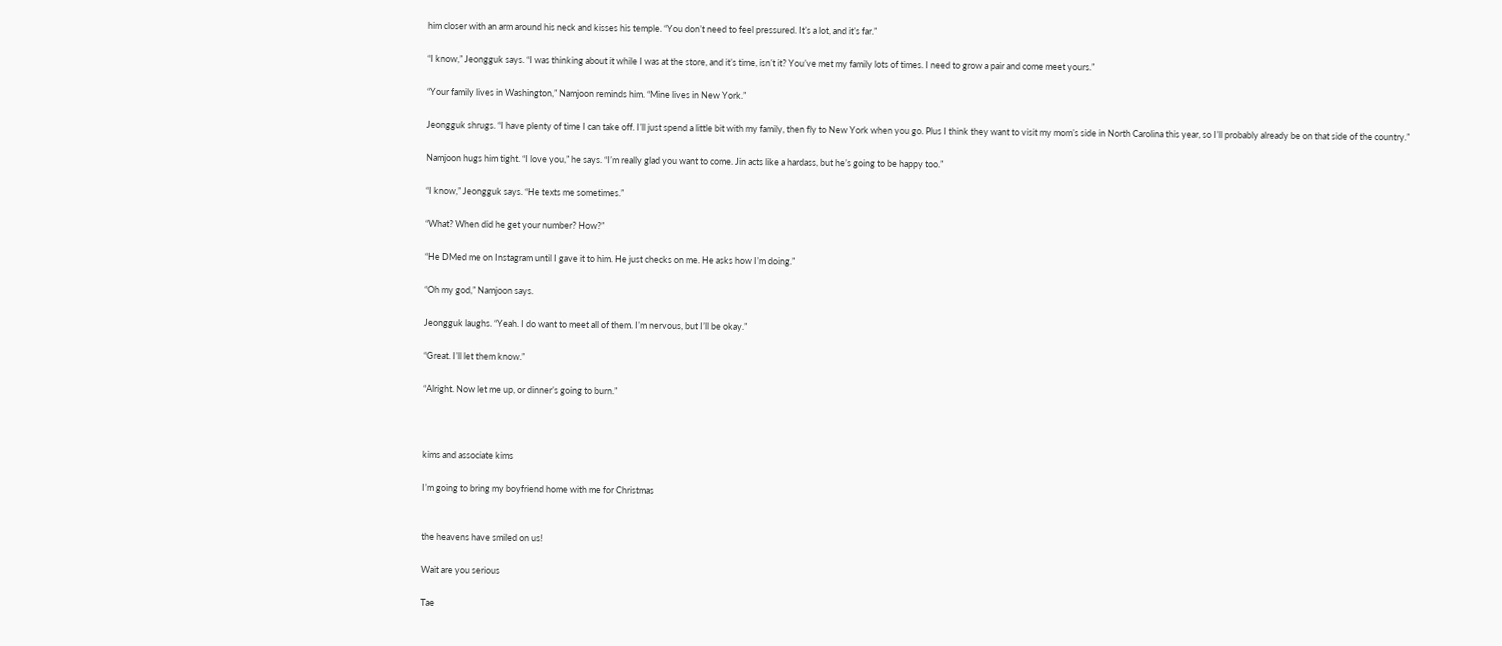him closer with an arm around his neck and kisses his temple. “You don’t need to feel pressured. It’s a lot, and it’s far.”

“I know,” Jeongguk says. “I was thinking about it while I was at the store, and it’s time, isn’t it? You’ve met my family lots of times. I need to grow a pair and come meet yours.”

“Your family lives in Washington,” Namjoon reminds him. “Mine lives in New York.”

Jeongguk shrugs. “I have plenty of time I can take off. I’ll just spend a little bit with my family, then fly to New York when you go. Plus I think they want to visit my mom’s side in North Carolina this year, so I’ll probably already be on that side of the country.”

Namjoon hugs him tight. “I love you,” he says. “I’m really glad you want to come. Jin acts like a hardass, but he’s going to be happy too.”

“I know,” Jeongguk says. “He texts me sometimes.”

“What? When did he get your number? How?”

“He DMed me on Instagram until I gave it to him. He just checks on me. He asks how I’m doing.”

“Oh my god,” Namjoon says.

Jeongguk laughs. “Yeah. I do want to meet all of them. I’m nervous, but I’ll be okay.”

“Great. I’ll let them know.”

“Alright. Now let me up, or dinner’s going to burn.”



kims and associate kims

I’m going to bring my boyfriend home with me for Christmas


the heavens have smiled on us!

Wait are you serious

Tae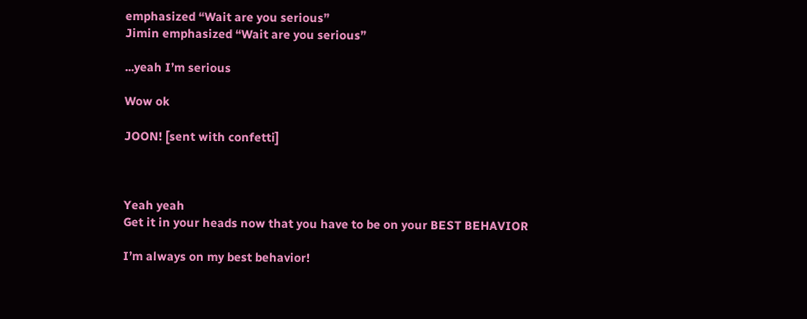emphasized “Wait are you serious”
Jimin emphasized “Wait are you serious”

...yeah I’m serious

Wow ok

JOON! [sent with confetti]



Yeah yeah
Get it in your heads now that you have to be on your BEST BEHAVIOR

I’m always on my best behavior!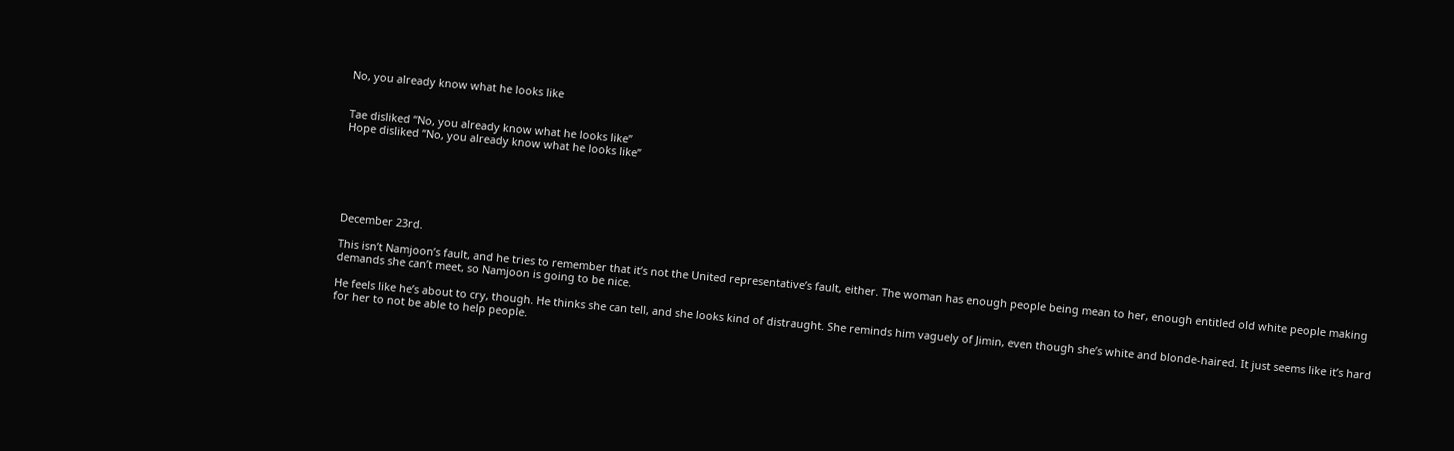No, you already know what he looks like


Tae disliked “No, you already know what he looks like”
Hope disliked “No, you already know what he looks like”






December 23rd.

This isn’t Namjoon’s fault, and he tries to remember that it’s not the United representative’s fault, either. The woman has enough people being mean to her, enough entitled old white people making demands she can’t meet, so Namjoon is going to be nice.

He feels like he’s about to cry, though. He thinks she can tell, and she looks kind of distraught. She reminds him vaguely of Jimin, even though she’s white and blonde-haired. It just seems like it’s hard for her to not be able to help people.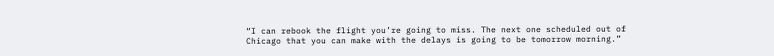“I can rebook the flight you’re going to miss. The next one scheduled out of Chicago that you can make with the delays is going to be tomorrow morning.”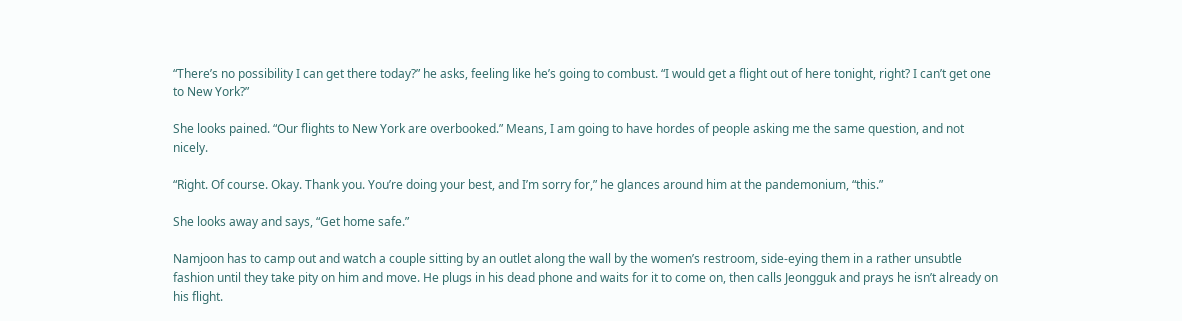“There’s no possibility I can get there today?” he asks, feeling like he’s going to combust. “I would get a flight out of here tonight, right? I can’t get one to New York?”

She looks pained. “Our flights to New York are overbooked.” Means, I am going to have hordes of people asking me the same question, and not nicely.

“Right. Of course. Okay. Thank you. You’re doing your best, and I’m sorry for,” he glances around him at the pandemonium, “this.”

She looks away and says, “Get home safe.”

Namjoon has to camp out and watch a couple sitting by an outlet along the wall by the women’s restroom, side-eying them in a rather unsubtle fashion until they take pity on him and move. He plugs in his dead phone and waits for it to come on, then calls Jeongguk and prays he isn’t already on his flight.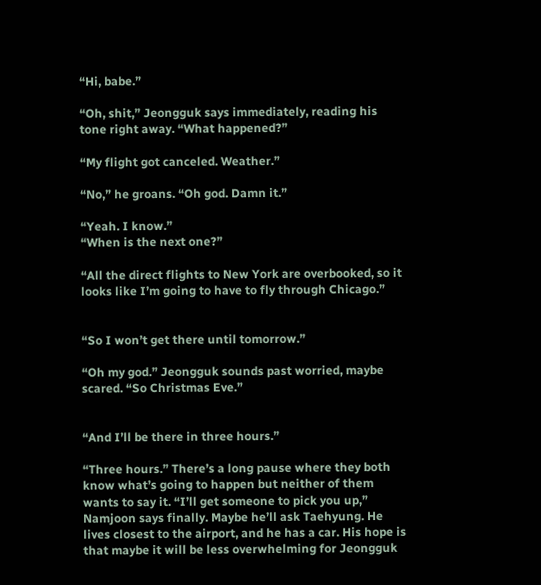“Hi, babe.”

“Oh, shit,” Jeongguk says immediately, reading his tone right away. “What happened?”

“My flight got canceled. Weather.”

“No,” he groans. “Oh god. Damn it.”

“Yeah. I know.”
“When is the next one?”

“All the direct flights to New York are overbooked, so it looks like I’m going to have to fly through Chicago.”


“So I won’t get there until tomorrow.”

“Oh my god.” Jeongguk sounds past worried, maybe scared. “So Christmas Eve.”


“And I’ll be there in three hours.”

“Three hours.” There’s a long pause where they both know what’s going to happen but neither of them wants to say it. “I’ll get someone to pick you up,” Namjoon says finally. Maybe he’ll ask Taehyung. He lives closest to the airport, and he has a car. His hope is that maybe it will be less overwhelming for Jeongguk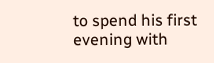to spend his first evening with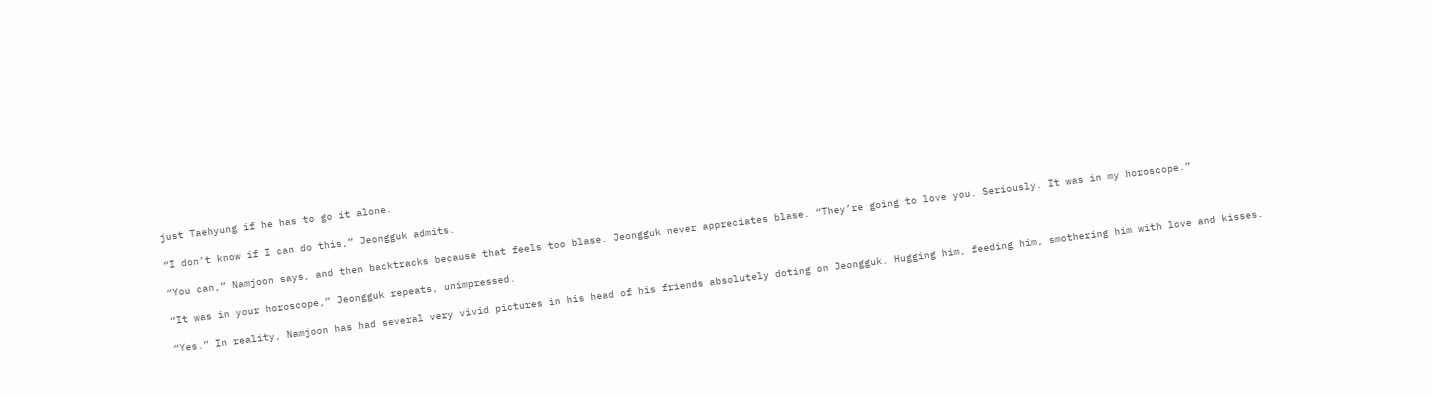just Taehyung if he has to go it alone.

“I don’t know if I can do this,” Jeongguk admits.

“You can,” Namjoon says, and then backtracks because that feels too blase. Jeongguk never appreciates blase. “They’re going to love you. Seriously. It was in my horoscope.”

“It was in your horoscope,” Jeongguk repeats, unimpressed.

“Yes.” In reality, Namjoon has had several very vivid pictures in his head of his friends absolutely doting on Jeongguk. Hugging him, feeding him, smothering him with love and kisses.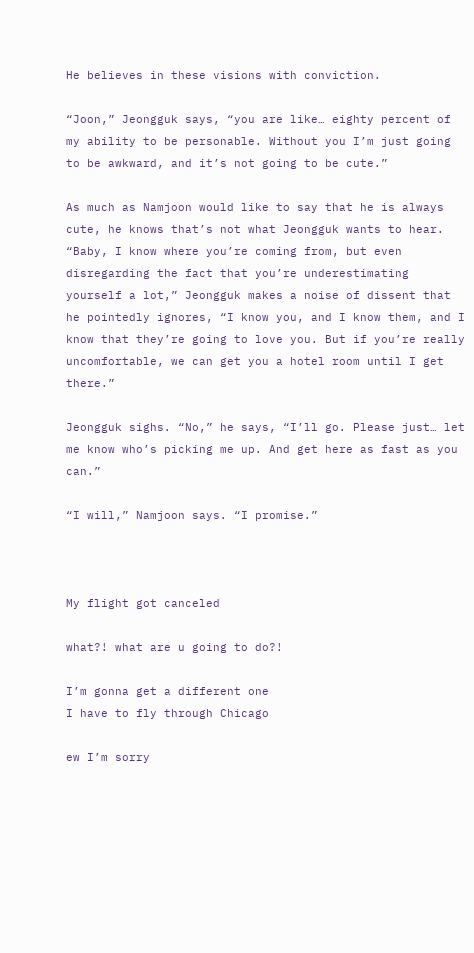He believes in these visions with conviction.

“Joon,” Jeongguk says, “you are like… eighty percent of my ability to be personable. Without you I’m just going to be awkward, and it’s not going to be cute.”

As much as Namjoon would like to say that he is always cute, he knows that’s not what Jeongguk wants to hear. “Baby, I know where you’re coming from, but even disregarding the fact that you’re underestimating yourself a lot,” Jeongguk makes a noise of dissent that he pointedly ignores, “I know you, and I know them, and I know that they’re going to love you. But if you’re really uncomfortable, we can get you a hotel room until I get there.”

Jeongguk sighs. “No,” he says, “I’ll go. Please just… let me know who’s picking me up. And get here as fast as you can.”

“I will,” Namjoon says. “I promise.”



My flight got canceled

what?! what are u going to do?!

I’m gonna get a different one
I have to fly through Chicago

ew I’m sorry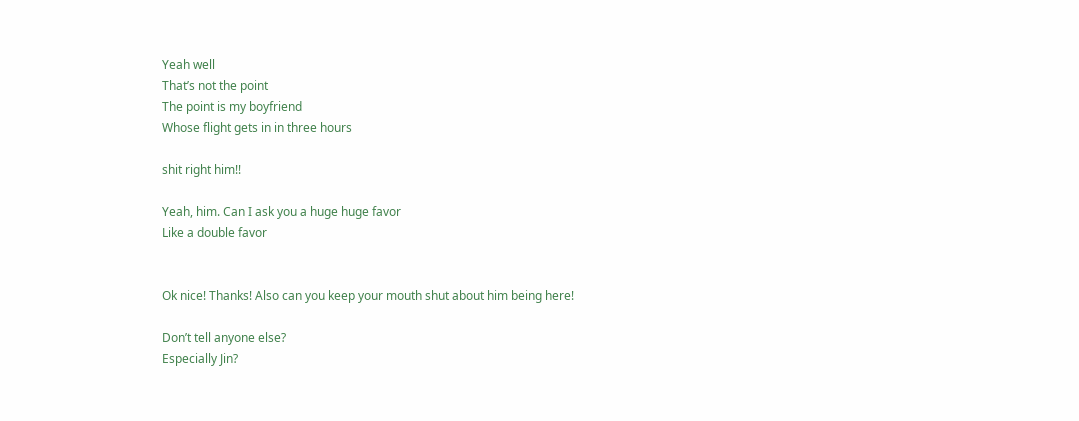Yeah well
That’s not the point
The point is my boyfriend
Whose flight gets in in three hours

shit right him!!

Yeah, him. Can I ask you a huge huge favor
Like a double favor


Ok nice! Thanks! Also can you keep your mouth shut about him being here!

Don’t tell anyone else?
Especially Jin?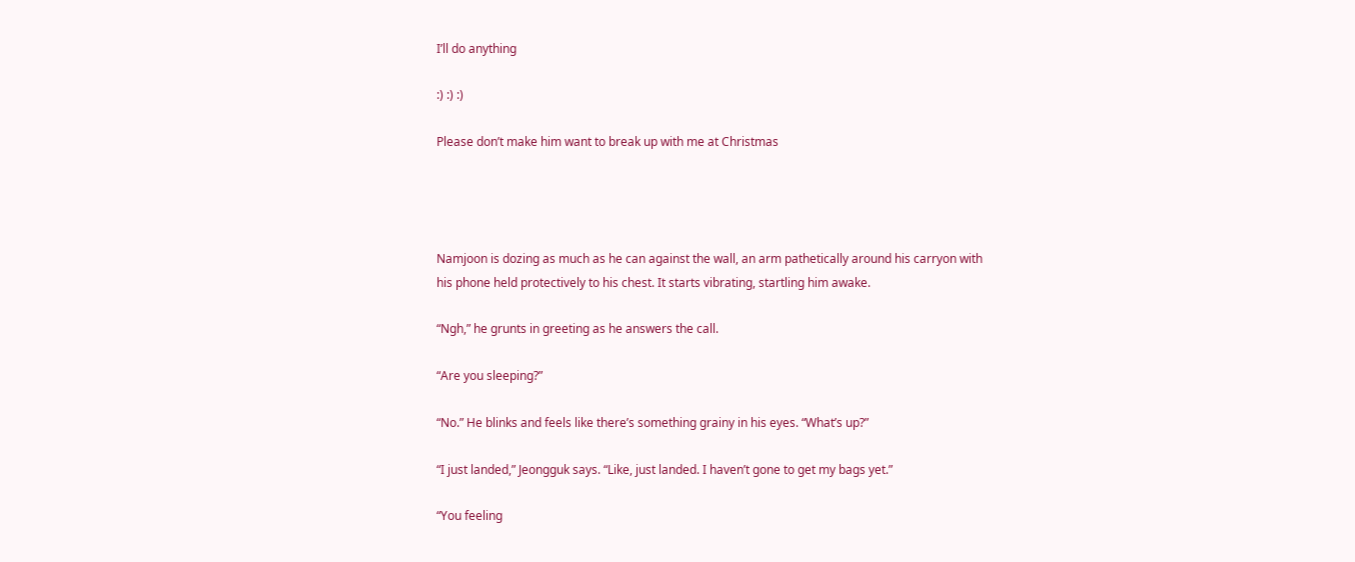I’ll do anything

:) :) :)

Please don’t make him want to break up with me at Christmas




Namjoon is dozing as much as he can against the wall, an arm pathetically around his carryon with his phone held protectively to his chest. It starts vibrating, startling him awake.

“Ngh,” he grunts in greeting as he answers the call.

“Are you sleeping?”

“No.” He blinks and feels like there’s something grainy in his eyes. “What’s up?”

“I just landed,” Jeongguk says. “Like, just landed. I haven’t gone to get my bags yet.”

“You feeling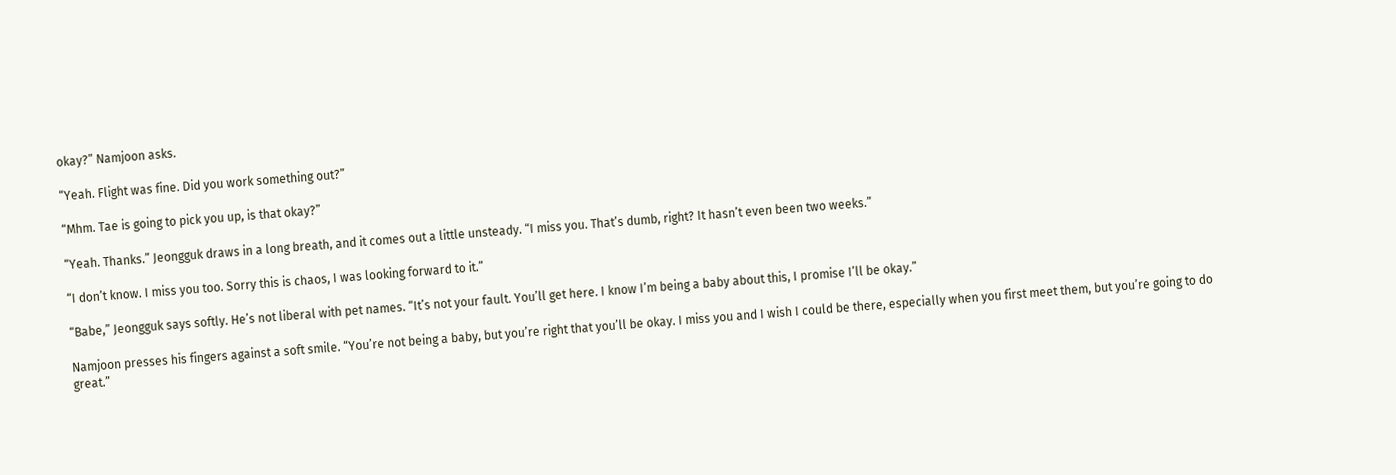okay?” Namjoon asks.

“Yeah. Flight was fine. Did you work something out?”

“Mhm. Tae is going to pick you up, is that okay?”

“Yeah. Thanks.” Jeongguk draws in a long breath, and it comes out a little unsteady. “I miss you. That’s dumb, right? It hasn’t even been two weeks.”

“I don’t know. I miss you too. Sorry this is chaos, I was looking forward to it.”

“Babe,” Jeongguk says softly. He’s not liberal with pet names. “It’s not your fault. You’ll get here. I know I’m being a baby about this, I promise I’ll be okay.”

Namjoon presses his fingers against a soft smile. “You’re not being a baby, but you’re right that you’ll be okay. I miss you and I wish I could be there, especially when you first meet them, but you’re going to do great.”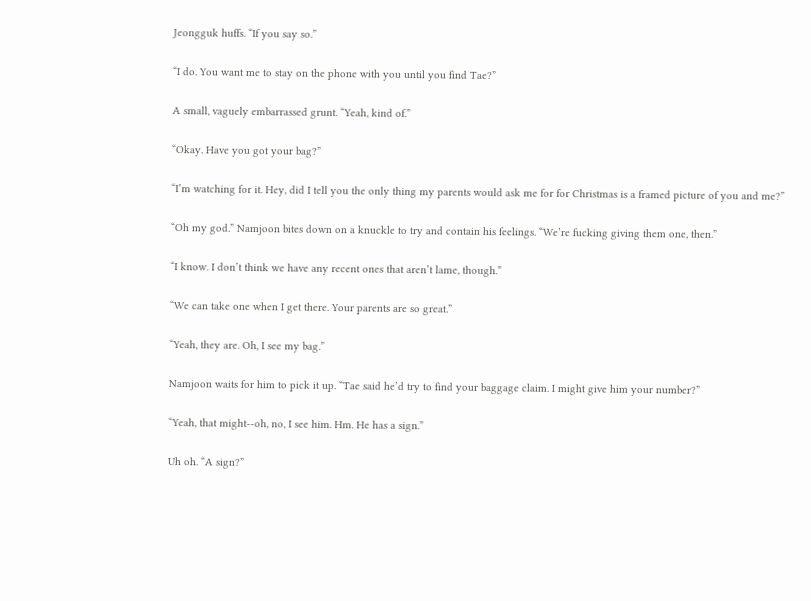Jeongguk huffs. “If you say so.”

“I do. You want me to stay on the phone with you until you find Tae?”

A small, vaguely embarrassed grunt. “Yeah, kind of.”

“Okay. Have you got your bag?”

“I’m watching for it. Hey, did I tell you the only thing my parents would ask me for for Christmas is a framed picture of you and me?”

“Oh my god.” Namjoon bites down on a knuckle to try and contain his feelings. “We’re fucking giving them one, then.”

“I know. I don’t think we have any recent ones that aren’t lame, though.”

“We can take one when I get there. Your parents are so great.”

“Yeah, they are. Oh, I see my bag.”

Namjoon waits for him to pick it up. “Tae said he’d try to find your baggage claim. I might give him your number?”

“Yeah, that might--oh, no, I see him. Hm. He has a sign.”

Uh oh. “A sign?”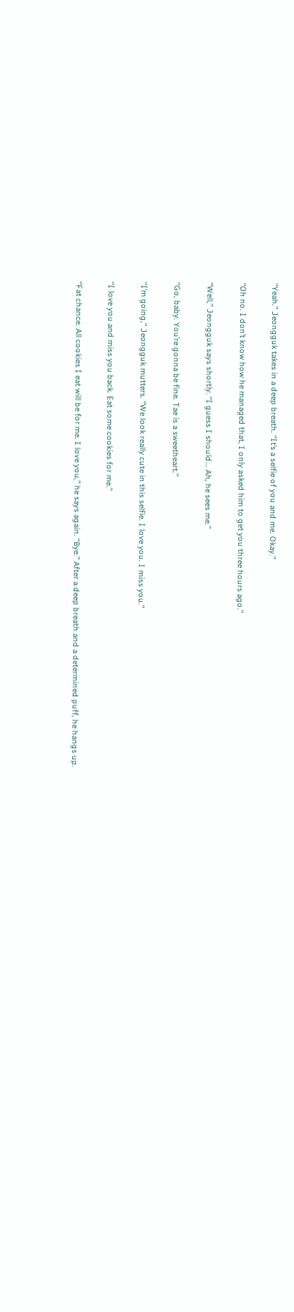“Yeah.” Jeongguk takes in a deep breath. “It’s a selfie of you and me. Okay.”

“Oh no. I don’t know how he managed that, I only asked him to get you three hours ago.”

“Well,” Jeongguk says shortly. “I guess I should... Ah, he sees me.”

“Go, baby. You’re gonna be fine. Tae is a sweetheart.”

“I’m going,” Jeongguk mutters. “We look really cute in this selfie. I love you. I miss you.”

“I love you and miss you back. Eat some cookies for me.”

“Fat chance. All cookies I eat will be for me. I love you,” he says again. “Bye.” After a deep breath and a determined puff, he hangs up.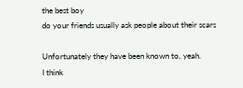the best boy
do your friends usually ask people about their scars

Unfortunately they have been known to, yeah.
I think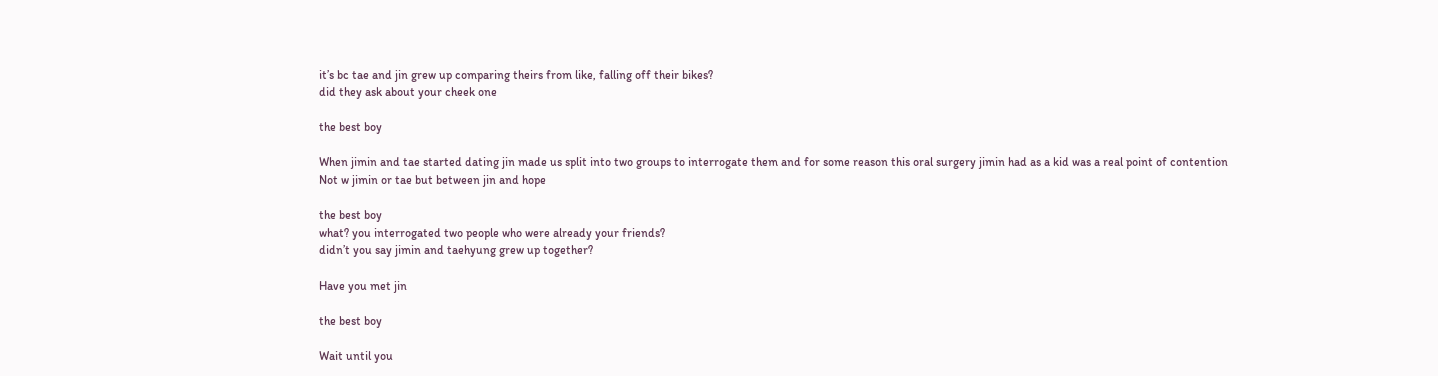it’s bc tae and jin grew up comparing theirs from like, falling off their bikes?
did they ask about your cheek one

the best boy

When jimin and tae started dating jin made us split into two groups to interrogate them and for some reason this oral surgery jimin had as a kid was a real point of contention
Not w jimin or tae but between jin and hope

the best boy
what? you interrogated two people who were already your friends?
didn’t you say jimin and taehyung grew up together?

Have you met jin

the best boy

Wait until you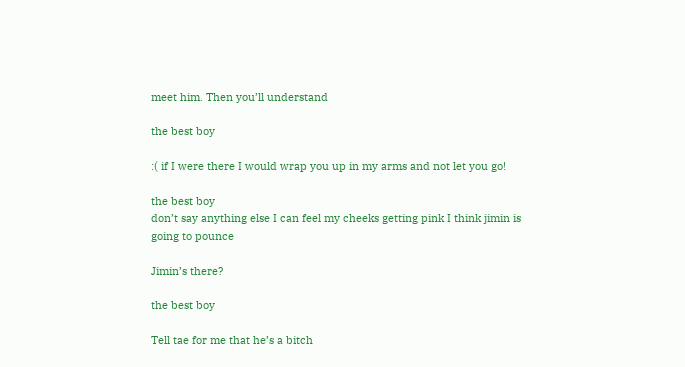meet him. Then you’ll understand

the best boy

:( if I were there I would wrap you up in my arms and not let you go!

the best boy
don’t say anything else I can feel my cheeks getting pink I think jimin is going to pounce

Jimin’s there?

the best boy

Tell tae for me that he’s a bitch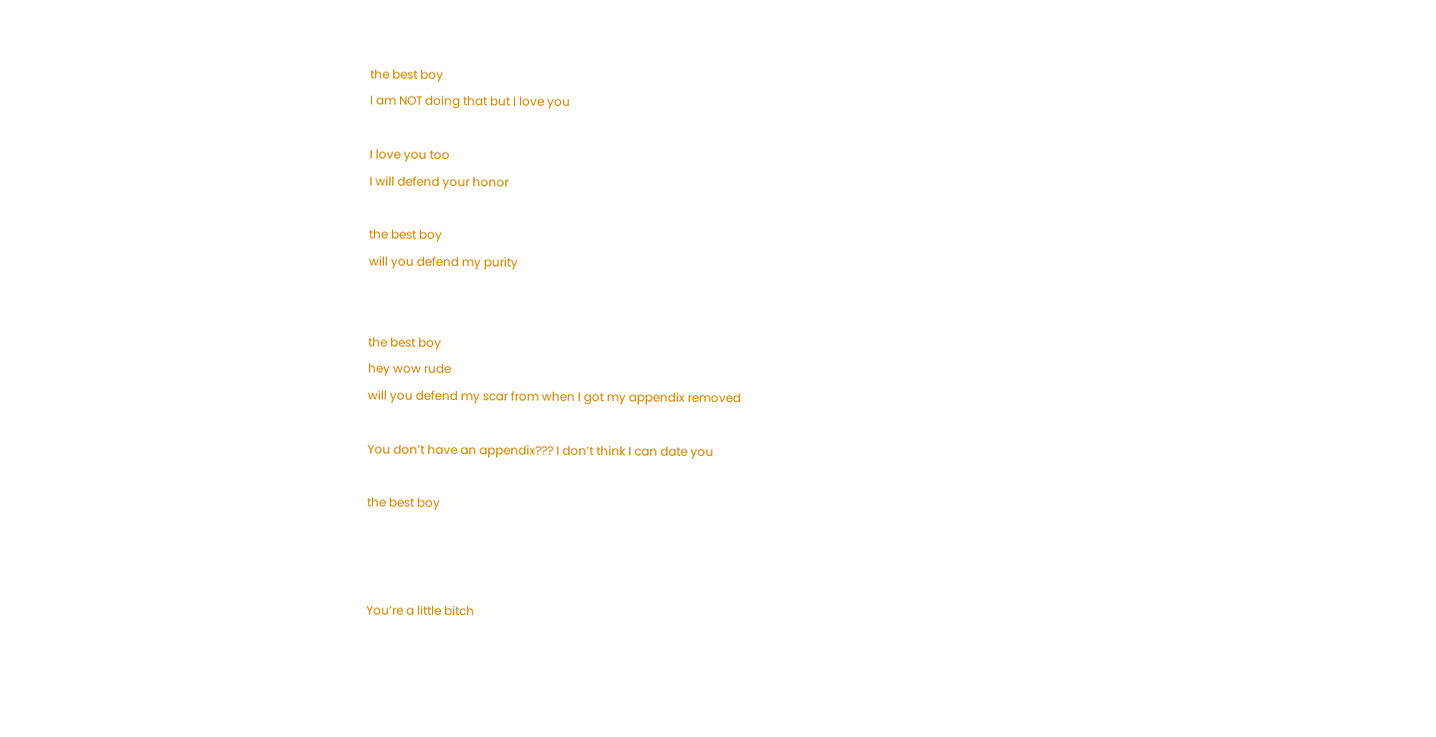the best boy
I am NOT doing that but I love you

I love you too
I will defend your honor

the best boy
will you defend my purity


the best boy
hey wow rude
will you defend my scar from when I got my appendix removed

You don’t have an appendix??? I don’t think I can date you

the best boy



You’re a little bitch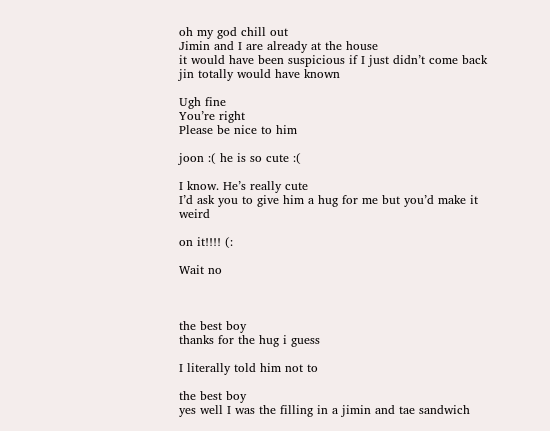oh my god chill out
Jimin and I are already at the house
it would have been suspicious if I just didn’t come back
jin totally would have known

Ugh fine
You’re right
Please be nice to him

joon :( he is so cute :(

I know. He’s really cute
I’d ask you to give him a hug for me but you’d make it weird

on it!!!! (:

Wait no



the best boy
thanks for the hug i guess

I literally told him not to

the best boy
yes well I was the filling in a jimin and tae sandwich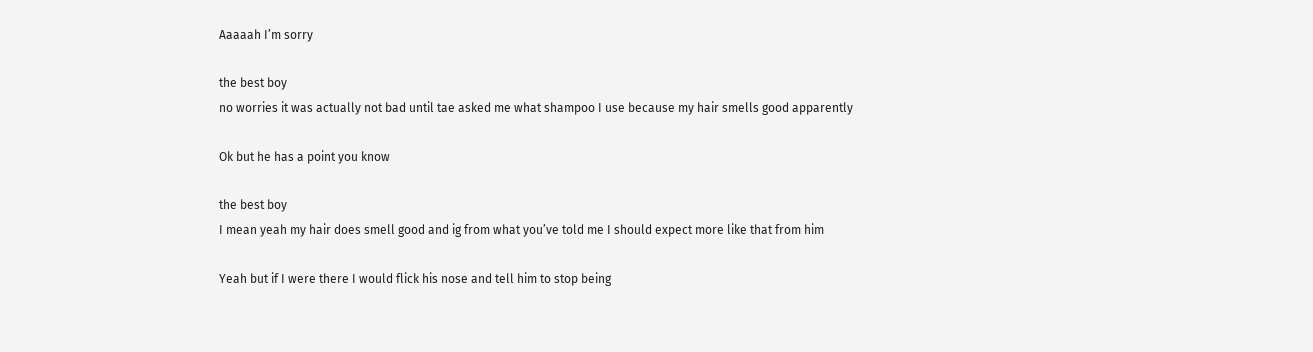Aaaaah I’m sorry

the best boy
no worries it was actually not bad until tae asked me what shampoo I use because my hair smells good apparently

Ok but he has a point you know

the best boy
I mean yeah my hair does smell good and ig from what you’ve told me I should expect more like that from him

Yeah but if I were there I would flick his nose and tell him to stop being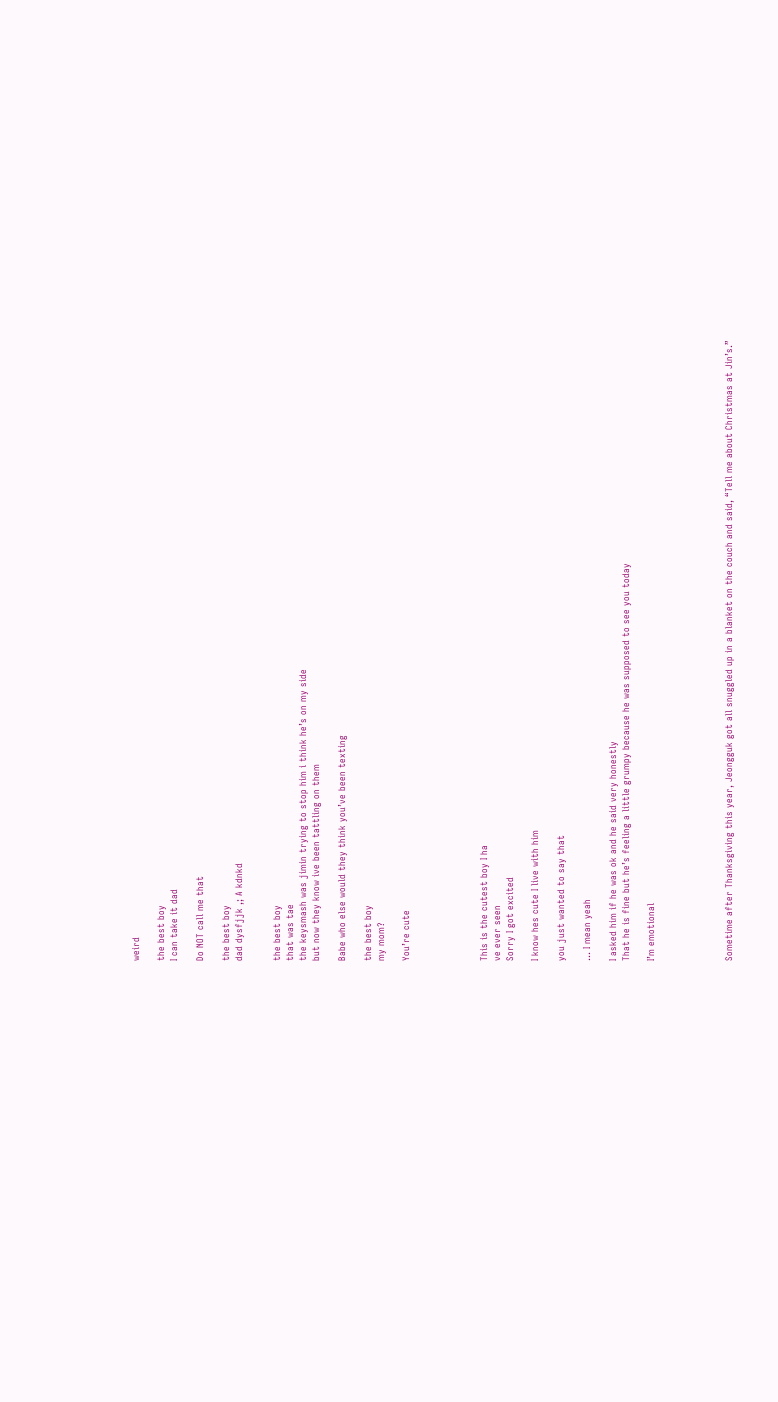weird

the best boy
I can take it dad

Do NOT call me that

the best boy
dad dysfjjk ,; A kdnkd


the best boy
that was tae
the keysmash was jimin trying to stop him i think he’s on my side
but now they know ive been tattling on them

Babe who else would they think you’ve been texting

the best boy
my mom?

You’re cute





This is the cutest boy I ha
ve ever seen
Sorry I got excited

I know hes cute I live with him

you just wanted to say that

… I mean yeah

I asked him if he was ok and he said very honestly
That he is fine but he’s feeling a little grumpy because he was supposed to see you today

I’m emotional





Sometime after Thanksgiving this year, Jeongguk got all snuggled up in a blanket on the couch and said, “Tell me about Christmas at Jin’s.”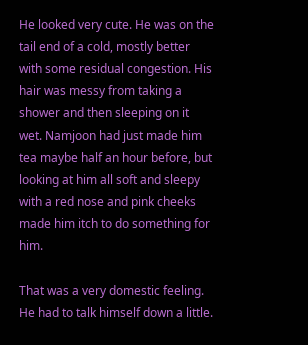He looked very cute. He was on the tail end of a cold, mostly better with some residual congestion. His hair was messy from taking a shower and then sleeping on it wet. Namjoon had just made him tea maybe half an hour before, but looking at him all soft and sleepy with a red nose and pink cheeks made him itch to do something for him.

That was a very domestic feeling. He had to talk himself down a little.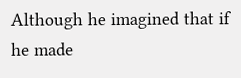Although he imagined that if he made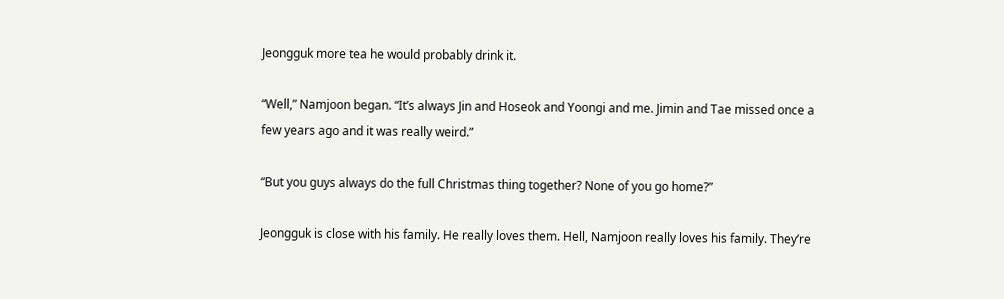Jeongguk more tea he would probably drink it.

“Well,” Namjoon began. “It’s always Jin and Hoseok and Yoongi and me. Jimin and Tae missed once a few years ago and it was really weird.”

“But you guys always do the full Christmas thing together? None of you go home?”

Jeongguk is close with his family. He really loves them. Hell, Namjoon really loves his family. They’re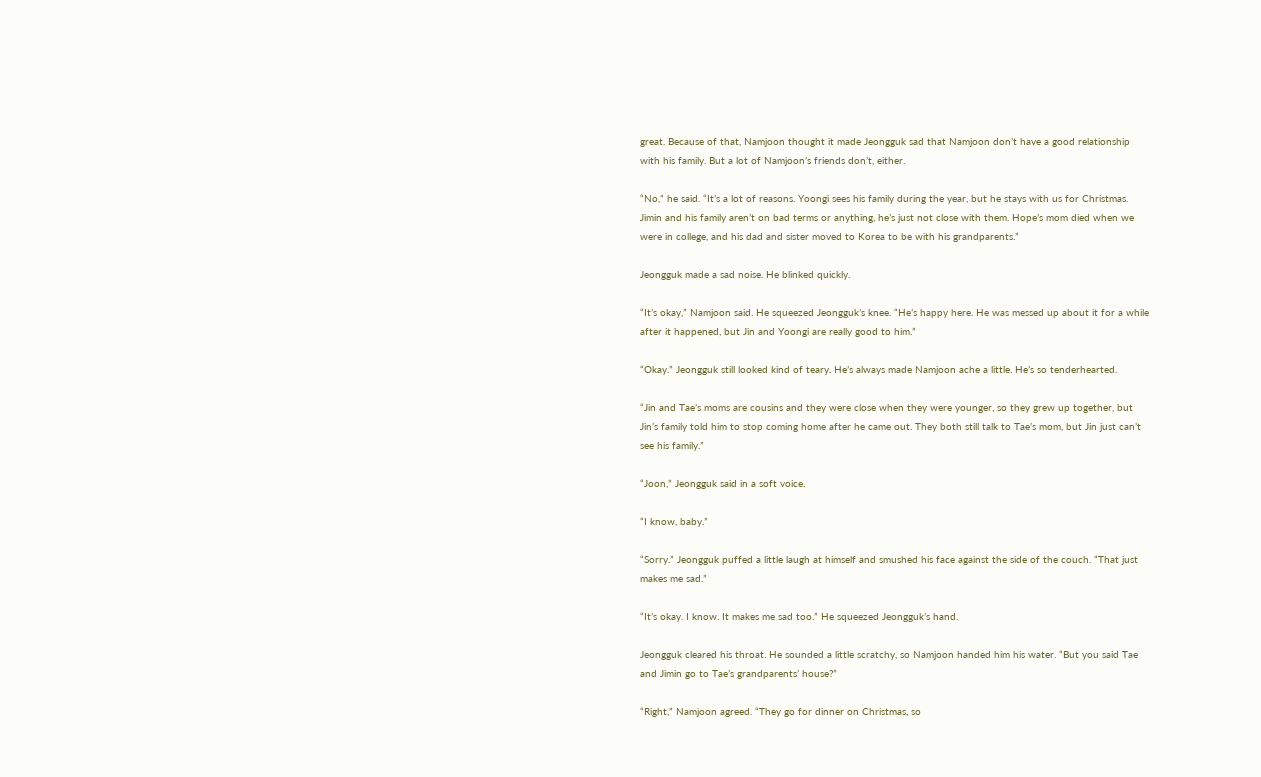great. Because of that, Namjoon thought it made Jeongguk sad that Namjoon don’t have a good relationship with his family. But a lot of Namjoon’s friends don’t, either.

“No,” he said. “It’s a lot of reasons. Yoongi sees his family during the year, but he stays with us for Christmas. Jimin and his family aren’t on bad terms or anything, he’s just not close with them. Hope’s mom died when we were in college, and his dad and sister moved to Korea to be with his grandparents.”

Jeongguk made a sad noise. He blinked quickly.

“It’s okay,” Namjoon said. He squeezed Jeongguk’s knee. “He’s happy here. He was messed up about it for a while after it happened, but Jin and Yoongi are really good to him.”

“Okay.” Jeongguk still looked kind of teary. He’s always made Namjoon ache a little. He’s so tenderhearted.

“Jin and Tae’s moms are cousins and they were close when they were younger, so they grew up together, but Jin’s family told him to stop coming home after he came out. They both still talk to Tae’s mom, but Jin just can’t see his family.”

“Joon,” Jeongguk said in a soft voice.

“I know, baby.”

“Sorry.” Jeongguk puffed a little laugh at himself and smushed his face against the side of the couch. “That just makes me sad.”

“It’s okay. I know. It makes me sad too.” He squeezed Jeongguk’s hand.

Jeongguk cleared his throat. He sounded a little scratchy, so Namjoon handed him his water. “But you said Tae and Jimin go to Tae’s grandparents’ house?”

“Right,” Namjoon agreed. “They go for dinner on Christmas, so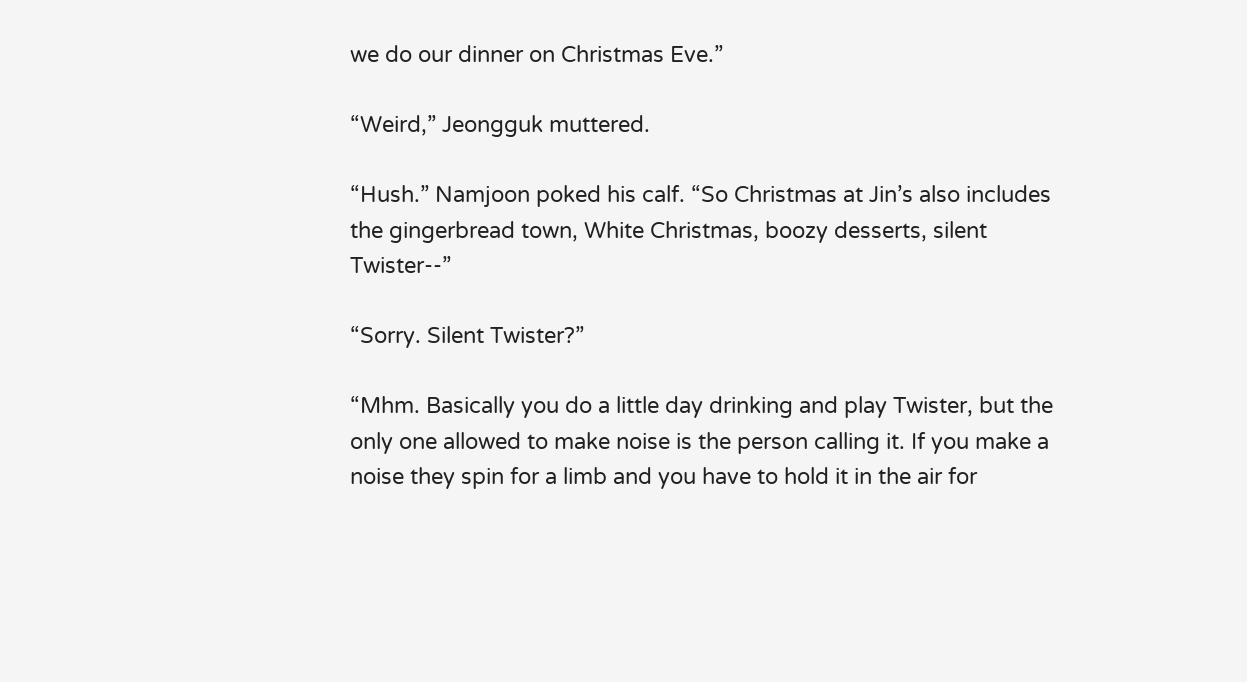we do our dinner on Christmas Eve.”

“Weird,” Jeongguk muttered.

“Hush.” Namjoon poked his calf. “So Christmas at Jin’s also includes the gingerbread town, White Christmas, boozy desserts, silent Twister--”

“Sorry. Silent Twister?”

“Mhm. Basically you do a little day drinking and play Twister, but the only one allowed to make noise is the person calling it. If you make a noise they spin for a limb and you have to hold it in the air for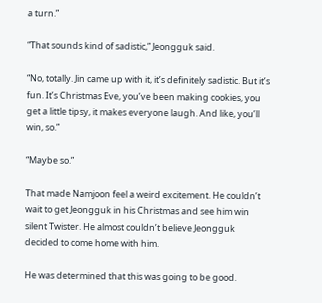a turn.”

“That sounds kind of sadistic,” Jeongguk said.

“No, totally. Jin came up with it, it’s definitely sadistic. But it’s fun. It’s Christmas Eve, you’ve been making cookies, you get a little tipsy, it makes everyone laugh. And like, you’ll win, so.”

“Maybe so.”

That made Namjoon feel a weird excitement. He couldn’t wait to get Jeongguk in his Christmas and see him win silent Twister. He almost couldn’t believe Jeongguk decided to come home with him.

He was determined that this was going to be good.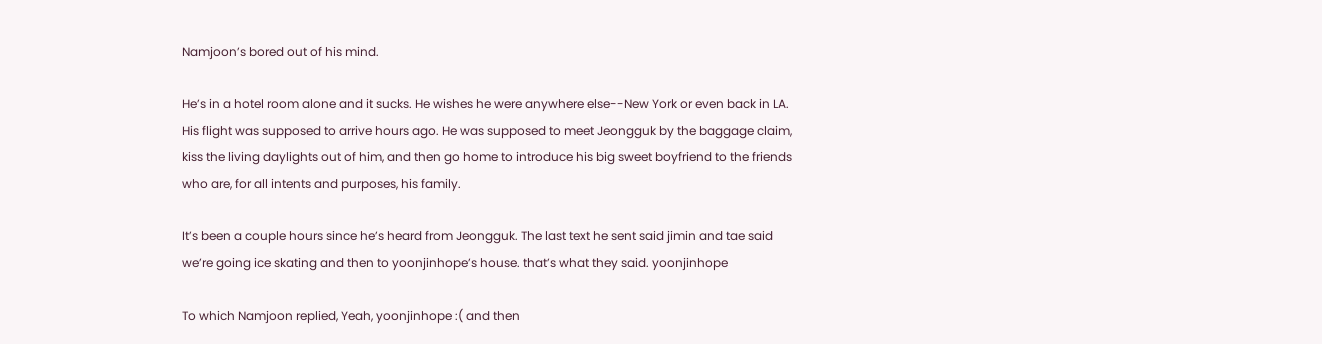Namjoon’s bored out of his mind.

He’s in a hotel room alone and it sucks. He wishes he were anywhere else--New York or even back in LA. His flight was supposed to arrive hours ago. He was supposed to meet Jeongguk by the baggage claim, kiss the living daylights out of him, and then go home to introduce his big sweet boyfriend to the friends who are, for all intents and purposes, his family.

It’s been a couple hours since he’s heard from Jeongguk. The last text he sent said jimin and tae said we’re going ice skating and then to yoonjinhope’s house. that’s what they said. yoonjinhope

To which Namjoon replied, Yeah, yoonjinhope :( and then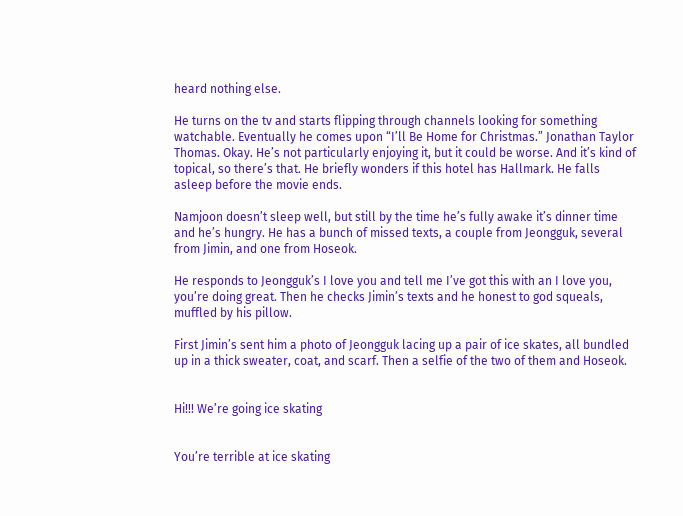heard nothing else.

He turns on the tv and starts flipping through channels looking for something watchable. Eventually he comes upon “I’ll Be Home for Christmas.” Jonathan Taylor Thomas. Okay. He’s not particularly enjoying it, but it could be worse. And it’s kind of topical, so there’s that. He briefly wonders if this hotel has Hallmark. He falls asleep before the movie ends.

Namjoon doesn’t sleep well, but still by the time he’s fully awake it’s dinner time and he’s hungry. He has a bunch of missed texts, a couple from Jeongguk, several from Jimin, and one from Hoseok.

He responds to Jeongguk’s I love you and tell me I’ve got this with an I love you, you’re doing great. Then he checks Jimin’s texts and he honest to god squeals, muffled by his pillow.

First Jimin’s sent him a photo of Jeongguk lacing up a pair of ice skates, all bundled up in a thick sweater, coat, and scarf. Then a selfie of the two of them and Hoseok.


Hi!!! We’re going ice skating


You’re terrible at ice skating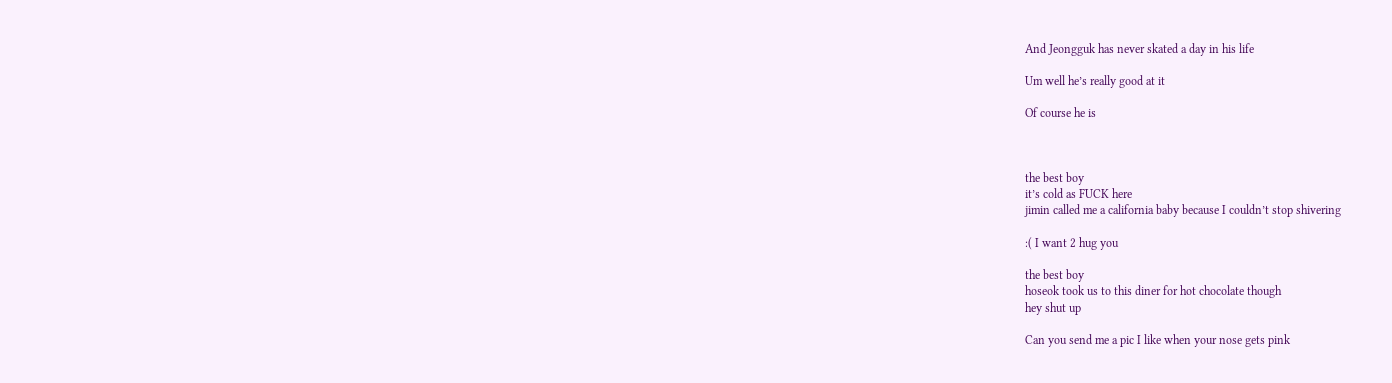And Jeongguk has never skated a day in his life

Um well he’s really good at it

Of course he is



the best boy
it’s cold as FUCK here
jimin called me a california baby because I couldn’t stop shivering

:( I want 2 hug you

the best boy
hoseok took us to this diner for hot chocolate though
hey shut up

Can you send me a pic I like when your nose gets pink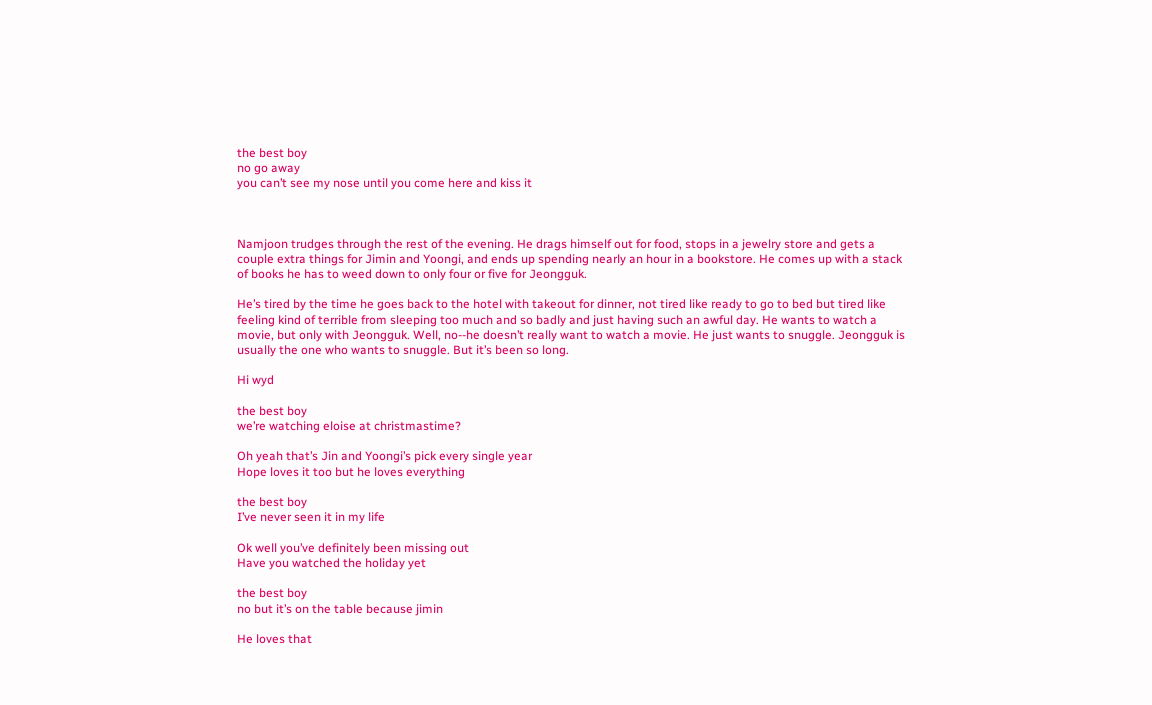the best boy
no go away
you can’t see my nose until you come here and kiss it



Namjoon trudges through the rest of the evening. He drags himself out for food, stops in a jewelry store and gets a couple extra things for Jimin and Yoongi, and ends up spending nearly an hour in a bookstore. He comes up with a stack of books he has to weed down to only four or five for Jeongguk.

He’s tired by the time he goes back to the hotel with takeout for dinner, not tired like ready to go to bed but tired like feeling kind of terrible from sleeping too much and so badly and just having such an awful day. He wants to watch a movie, but only with Jeongguk. Well, no--he doesn’t really want to watch a movie. He just wants to snuggle. Jeongguk is usually the one who wants to snuggle. But it’s been so long.

Hi wyd

the best boy
we’re watching eloise at christmastime?

Oh yeah that’s Jin and Yoongi’s pick every single year
Hope loves it too but he loves everything

the best boy
I’ve never seen it in my life

Ok well you’ve definitely been missing out
Have you watched the holiday yet

the best boy
no but it’s on the table because jimin

He loves that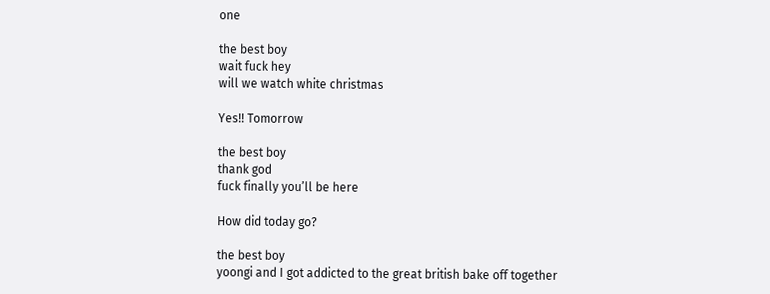one

the best boy
wait fuck hey
will we watch white christmas

Yes!! Tomorrow

the best boy
thank god
fuck finally you’ll be here

How did today go?

the best boy
yoongi and I got addicted to the great british bake off together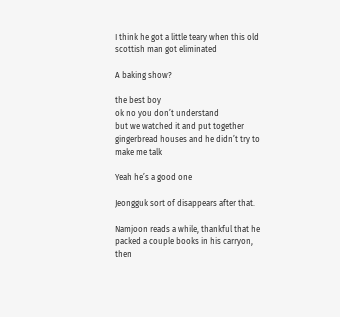I think he got a little teary when this old scottish man got eliminated

A baking show?

the best boy
ok no you don’t understand
but we watched it and put together gingerbread houses and he didn’t try to make me talk

Yeah he’s a good one

Jeongguk sort of disappears after that.

Namjoon reads a while, thankful that he packed a couple books in his carryon, then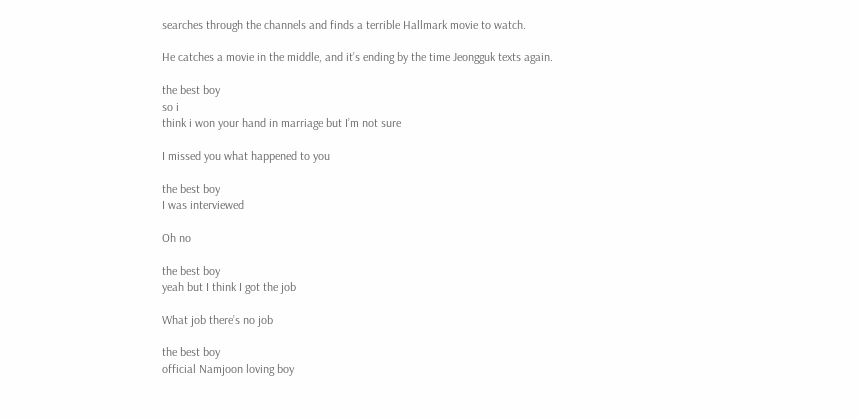searches through the channels and finds a terrible Hallmark movie to watch.

He catches a movie in the middle, and it’s ending by the time Jeongguk texts again.

the best boy
so i
think i won your hand in marriage but I’m not sure

I missed you what happened to you

the best boy
I was interviewed

Oh no

the best boy
yeah but I think I got the job

What job there’s no job

the best boy
official Namjoon loving boy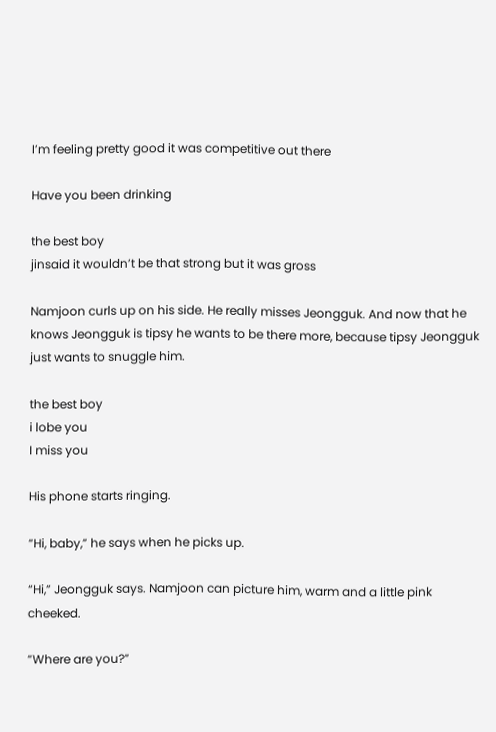I’m feeling pretty good it was competitive out there

Have you been drinking

the best boy
jinsaid it wouldn’t be that strong but it was gross

Namjoon curls up on his side. He really misses Jeongguk. And now that he knows Jeongguk is tipsy he wants to be there more, because tipsy Jeongguk just wants to snuggle him.

the best boy
i lobe you
I miss you

His phone starts ringing.

“Hi, baby,” he says when he picks up.

“Hi,” Jeongguk says. Namjoon can picture him, warm and a little pink cheeked.

“Where are you?”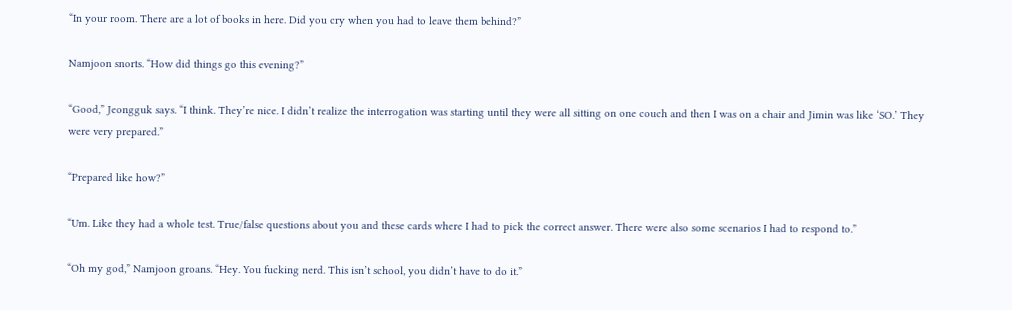“In your room. There are a lot of books in here. Did you cry when you had to leave them behind?”

Namjoon snorts. “How did things go this evening?”

“Good,” Jeongguk says. “I think. They’re nice. I didn’t realize the interrogation was starting until they were all sitting on one couch and then I was on a chair and Jimin was like ‘SO.’ They were very prepared.”

“Prepared like how?”

“Um. Like they had a whole test. True/false questions about you and these cards where I had to pick the correct answer. There were also some scenarios I had to respond to.”

“Oh my god,” Namjoon groans. “Hey. You fucking nerd. This isn’t school, you didn’t have to do it.”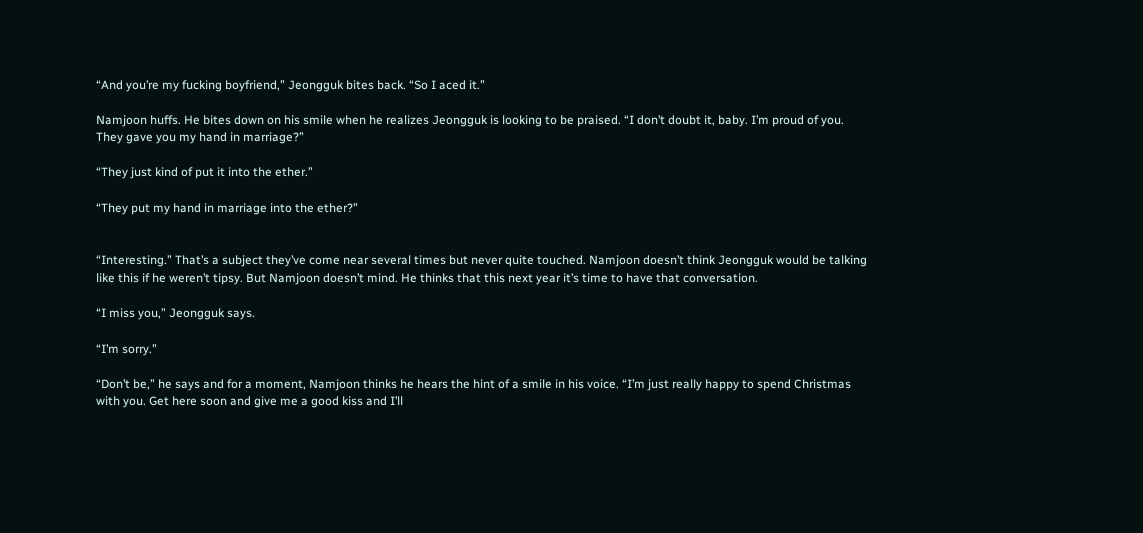“And you’re my fucking boyfriend,” Jeongguk bites back. “So I aced it.”

Namjoon huffs. He bites down on his smile when he realizes Jeongguk is looking to be praised. “I don’t doubt it, baby. I’m proud of you. They gave you my hand in marriage?”

“They just kind of put it into the ether.”

“They put my hand in marriage into the ether?”


“Interesting.” That’s a subject they’ve come near several times but never quite touched. Namjoon doesn’t think Jeongguk would be talking like this if he weren’t tipsy. But Namjoon doesn’t mind. He thinks that this next year it’s time to have that conversation.

“I miss you,” Jeongguk says.

“I’m sorry.”

“Don’t be,” he says and for a moment, Namjoon thinks he hears the hint of a smile in his voice. “I’m just really happy to spend Christmas with you. Get here soon and give me a good kiss and I’ll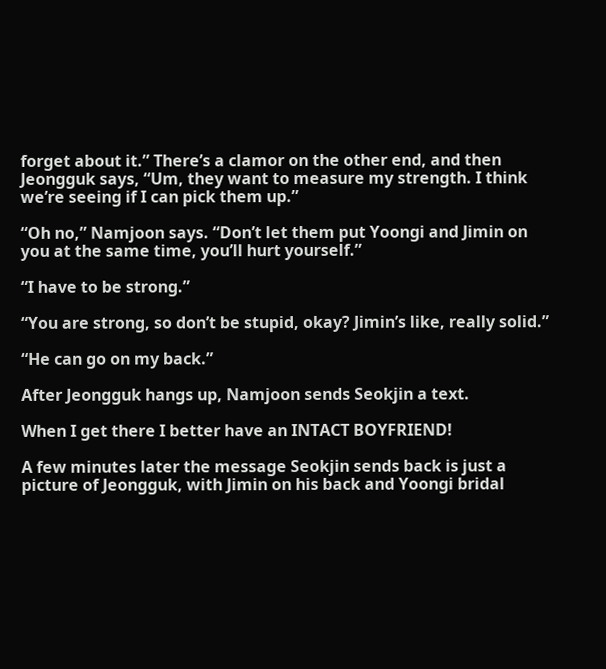forget about it.” There’s a clamor on the other end, and then Jeongguk says, “Um, they want to measure my strength. I think we’re seeing if I can pick them up.”

“Oh no,” Namjoon says. “Don’t let them put Yoongi and Jimin on you at the same time, you’ll hurt yourself.”

“I have to be strong.”

“You are strong, so don’t be stupid, okay? Jimin’s like, really solid.”

“He can go on my back.”

After Jeongguk hangs up, Namjoon sends Seokjin a text.

When I get there I better have an INTACT BOYFRIEND!

A few minutes later the message Seokjin sends back is just a picture of Jeongguk, with Jimin on his back and Yoongi bridal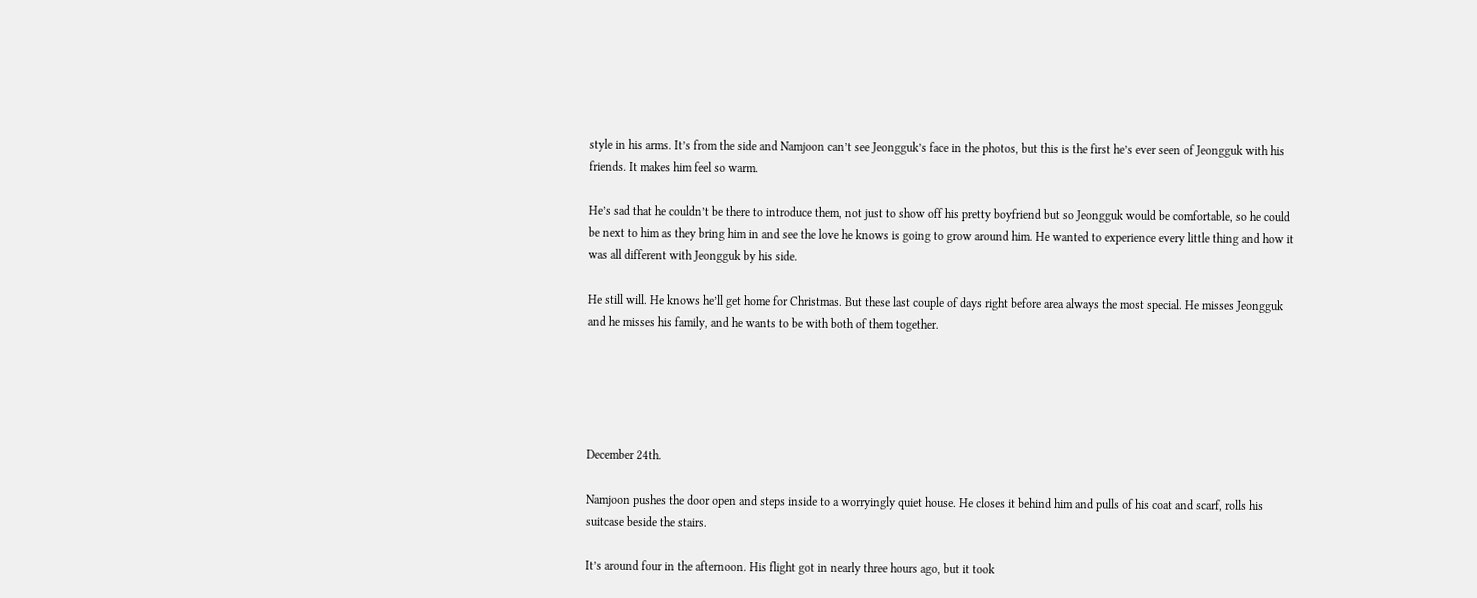style in his arms. It’s from the side and Namjoon can’t see Jeongguk’s face in the photos, but this is the first he’s ever seen of Jeongguk with his friends. It makes him feel so warm.

He’s sad that he couldn’t be there to introduce them, not just to show off his pretty boyfriend but so Jeongguk would be comfortable, so he could be next to him as they bring him in and see the love he knows is going to grow around him. He wanted to experience every little thing and how it was all different with Jeongguk by his side.

He still will. He knows he’ll get home for Christmas. But these last couple of days right before area always the most special. He misses Jeongguk and he misses his family, and he wants to be with both of them together.





December 24th.

Namjoon pushes the door open and steps inside to a worryingly quiet house. He closes it behind him and pulls of his coat and scarf, rolls his suitcase beside the stairs.

It’s around four in the afternoon. His flight got in nearly three hours ago, but it took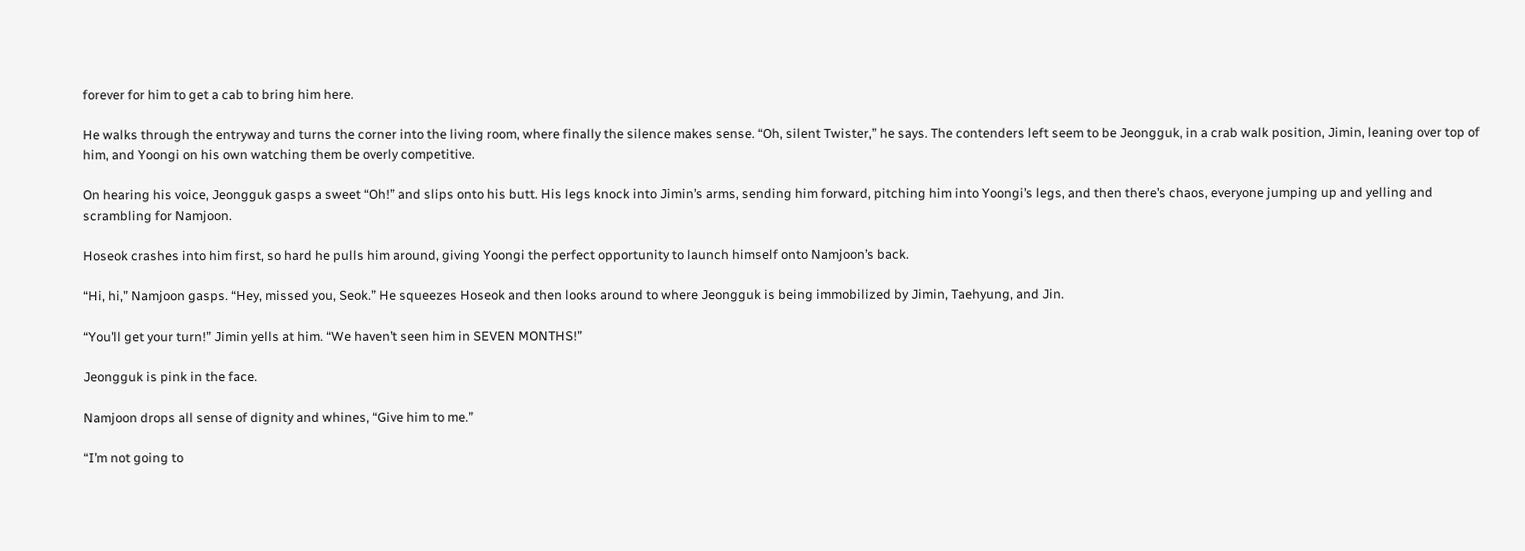forever for him to get a cab to bring him here.

He walks through the entryway and turns the corner into the living room, where finally the silence makes sense. “Oh, silent Twister,” he says. The contenders left seem to be Jeongguk, in a crab walk position, Jimin, leaning over top of him, and Yoongi on his own watching them be overly competitive.

On hearing his voice, Jeongguk gasps a sweet “Oh!” and slips onto his butt. His legs knock into Jimin’s arms, sending him forward, pitching him into Yoongi’s legs, and then there’s chaos, everyone jumping up and yelling and scrambling for Namjoon.

Hoseok crashes into him first, so hard he pulls him around, giving Yoongi the perfect opportunity to launch himself onto Namjoon’s back.

“Hi, hi,” Namjoon gasps. “Hey, missed you, Seok.” He squeezes Hoseok and then looks around to where Jeongguk is being immobilized by Jimin, Taehyung, and Jin.

“You’ll get your turn!” Jimin yells at him. “We haven’t seen him in SEVEN MONTHS!”

Jeongguk is pink in the face.

Namjoon drops all sense of dignity and whines, “Give him to me.”

“I’m not going to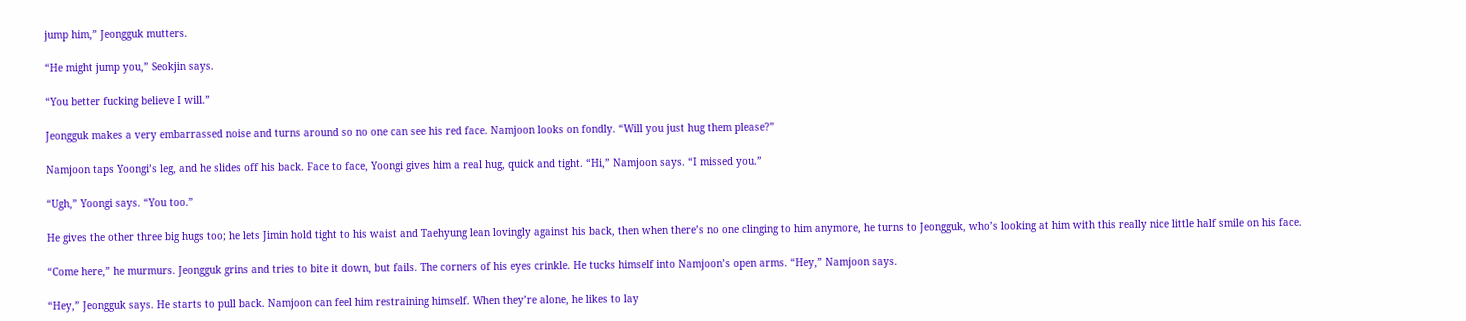jump him,” Jeongguk mutters.

“He might jump you,” Seokjin says.

“You better fucking believe I will.”

Jeongguk makes a very embarrassed noise and turns around so no one can see his red face. Namjoon looks on fondly. “Will you just hug them please?”

Namjoon taps Yoongi’s leg, and he slides off his back. Face to face, Yoongi gives him a real hug, quick and tight. “Hi,” Namjoon says. “I missed you.”

“Ugh,” Yoongi says. “You too.”

He gives the other three big hugs too; he lets Jimin hold tight to his waist and Taehyung lean lovingly against his back, then when there’s no one clinging to him anymore, he turns to Jeongguk, who’s looking at him with this really nice little half smile on his face.

“Come here,” he murmurs. Jeongguk grins and tries to bite it down, but fails. The corners of his eyes crinkle. He tucks himself into Namjoon’s open arms. “Hey,” Namjoon says.

“Hey,” Jeongguk says. He starts to pull back. Namjoon can feel him restraining himself. When they’re alone, he likes to lay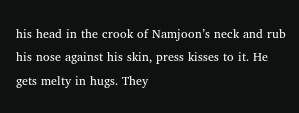his head in the crook of Namjoon’s neck and rub his nose against his skin, press kisses to it. He gets melty in hugs. They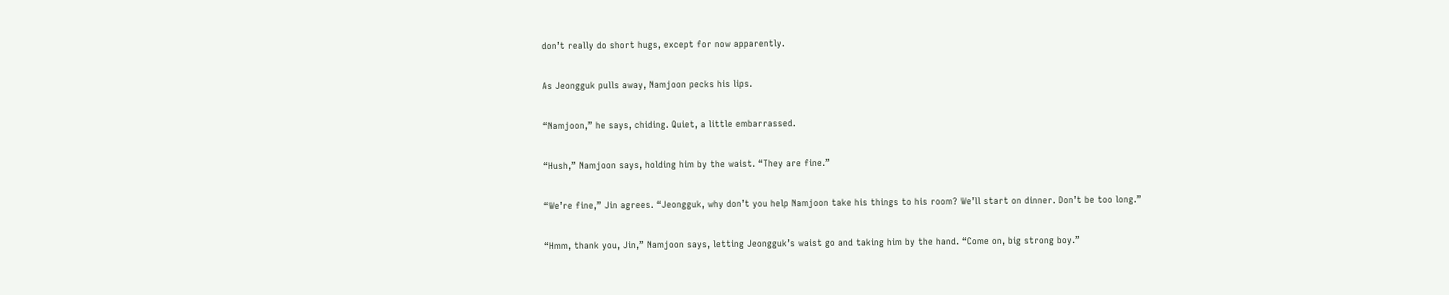don’t really do short hugs, except for now apparently.

As Jeongguk pulls away, Namjoon pecks his lips.

“Namjoon,” he says, chiding. Quiet, a little embarrassed.

“Hush,” Namjoon says, holding him by the waist. “They are fine.”

“We’re fine,” Jin agrees. “Jeongguk, why don’t you help Namjoon take his things to his room? We’ll start on dinner. Don’t be too long.”

“Hmm, thank you, Jin,” Namjoon says, letting Jeongguk’s waist go and taking him by the hand. “Come on, big strong boy.”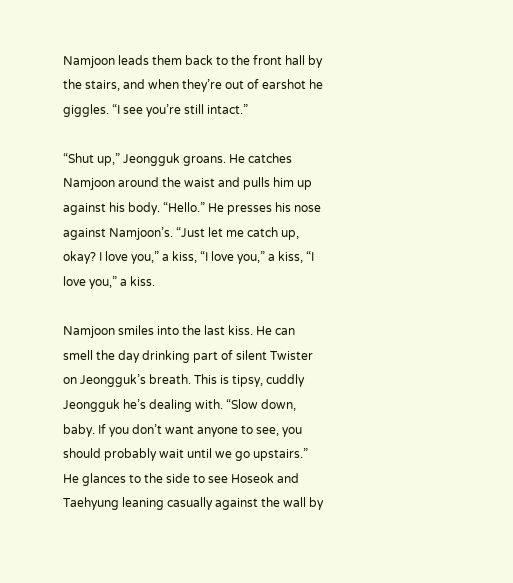Namjoon leads them back to the front hall by the stairs, and when they’re out of earshot he giggles. “I see you’re still intact.”

“Shut up,” Jeongguk groans. He catches Namjoon around the waist and pulls him up against his body. “Hello.” He presses his nose against Namjoon’s. “Just let me catch up, okay? I love you,” a kiss, “I love you,” a kiss, “I love you,” a kiss.

Namjoon smiles into the last kiss. He can smell the day drinking part of silent Twister on Jeongguk’s breath. This is tipsy, cuddly Jeongguk he’s dealing with. “Slow down, baby. If you don’t want anyone to see, you should probably wait until we go upstairs.” He glances to the side to see Hoseok and Taehyung leaning casually against the wall by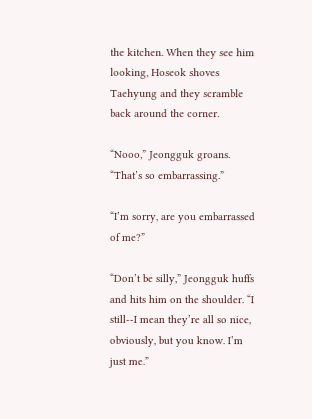the kitchen. When they see him looking, Hoseok shoves Taehyung and they scramble back around the corner.

“Nooo,” Jeongguk groans. “That’s so embarrassing.”

“I’m sorry, are you embarrassed of me?”

“Don’t be silly,” Jeongguk huffs and hits him on the shoulder. “I still--I mean they’re all so nice, obviously, but you know. I’m just me.”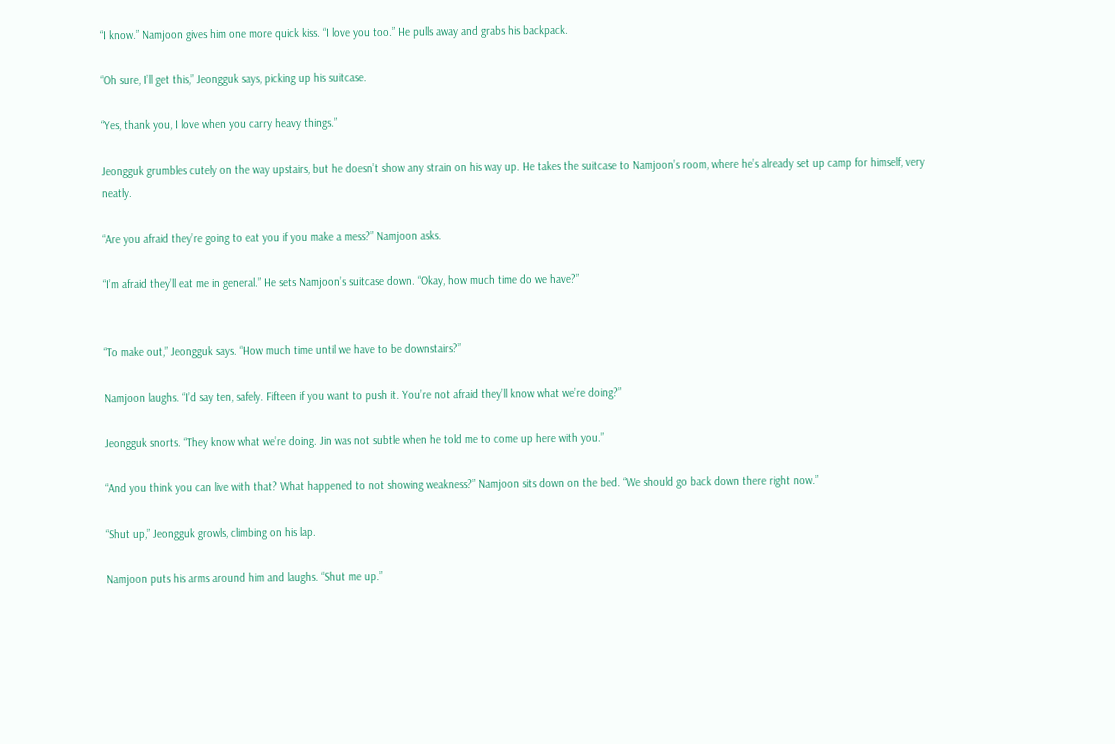“I know.” Namjoon gives him one more quick kiss. “I love you too.” He pulls away and grabs his backpack.

“Oh sure, I’ll get this,” Jeongguk says, picking up his suitcase.

“Yes, thank you, I love when you carry heavy things.”

Jeongguk grumbles cutely on the way upstairs, but he doesn’t show any strain on his way up. He takes the suitcase to Namjoon’s room, where he’s already set up camp for himself, very neatly.

“Are you afraid they’re going to eat you if you make a mess?” Namjoon asks.

“I’m afraid they’ll eat me in general.” He sets Namjoon’s suitcase down. “Okay, how much time do we have?”


“To make out,” Jeongguk says. “How much time until we have to be downstairs?”

Namjoon laughs. “I’d say ten, safely. Fifteen if you want to push it. You’re not afraid they’ll know what we’re doing?”

Jeongguk snorts. “They know what we’re doing. Jin was not subtle when he told me to come up here with you.”

“And you think you can live with that? What happened to not showing weakness?” Namjoon sits down on the bed. “We should go back down there right now.”

“Shut up,” Jeongguk growls, climbing on his lap.

Namjoon puts his arms around him and laughs. “Shut me up.”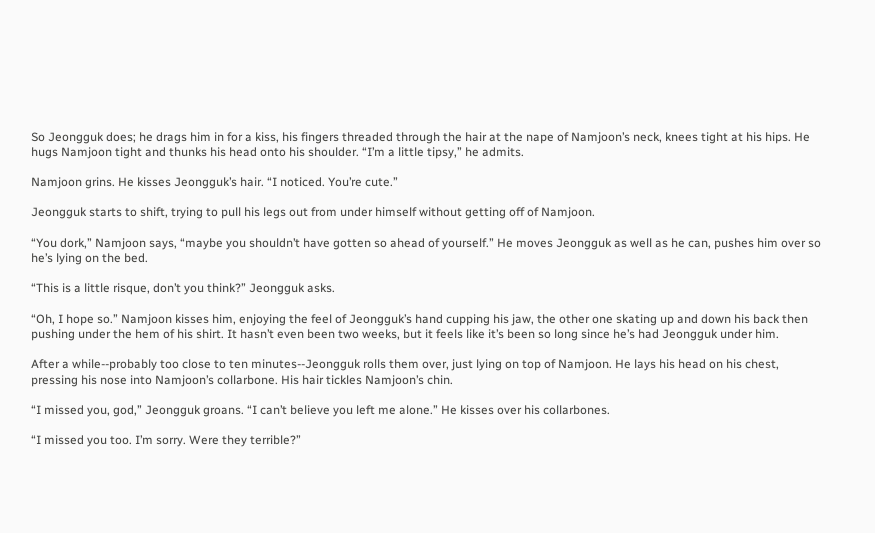So Jeongguk does; he drags him in for a kiss, his fingers threaded through the hair at the nape of Namjoon’s neck, knees tight at his hips. He hugs Namjoon tight and thunks his head onto his shoulder. “I’m a little tipsy,” he admits.

Namjoon grins. He kisses Jeongguk’s hair. “I noticed. You’re cute.”

Jeongguk starts to shift, trying to pull his legs out from under himself without getting off of Namjoon.

“You dork,” Namjoon says, “maybe you shouldn’t have gotten so ahead of yourself.” He moves Jeongguk as well as he can, pushes him over so he’s lying on the bed.

“This is a little risque, don’t you think?” Jeongguk asks.

“Oh, I hope so.” Namjoon kisses him, enjoying the feel of Jeongguk’s hand cupping his jaw, the other one skating up and down his back then pushing under the hem of his shirt. It hasn’t even been two weeks, but it feels like it’s been so long since he’s had Jeongguk under him.

After a while--probably too close to ten minutes--Jeongguk rolls them over, just lying on top of Namjoon. He lays his head on his chest, pressing his nose into Namjoon’s collarbone. His hair tickles Namjoon’s chin.

“I missed you, god,” Jeongguk groans. “I can’t believe you left me alone.” He kisses over his collarbones.

“I missed you too. I’m sorry. Were they terrible?”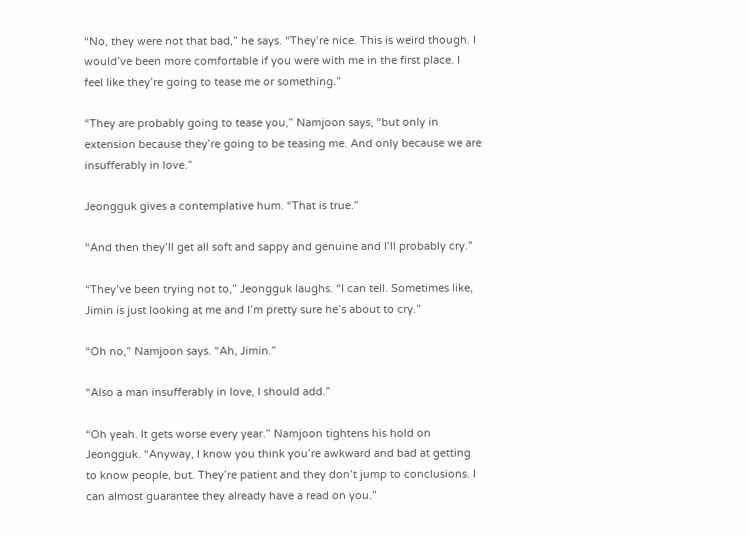“No, they were not that bad,” he says. “They’re nice. This is weird though. I would’ve been more comfortable if you were with me in the first place. I feel like they’re going to tease me or something.”

“They are probably going to tease you,” Namjoon says, “but only in extension because they’re going to be teasing me. And only because we are insufferably in love.”

Jeongguk gives a contemplative hum. “That is true.”

“And then they’ll get all soft and sappy and genuine and I’ll probably cry.”

“They’ve been trying not to,” Jeongguk laughs. “I can tell. Sometimes like, Jimin is just looking at me and I’m pretty sure he’s about to cry.”

“Oh no,” Namjoon says. “Ah, Jimin.”

“Also a man insufferably in love, I should add.”

“Oh yeah. It gets worse every year.” Namjoon tightens his hold on Jeongguk. “Anyway, I know you think you’re awkward and bad at getting to know people, but. They’re patient and they don’t jump to conclusions. I can almost guarantee they already have a read on you.”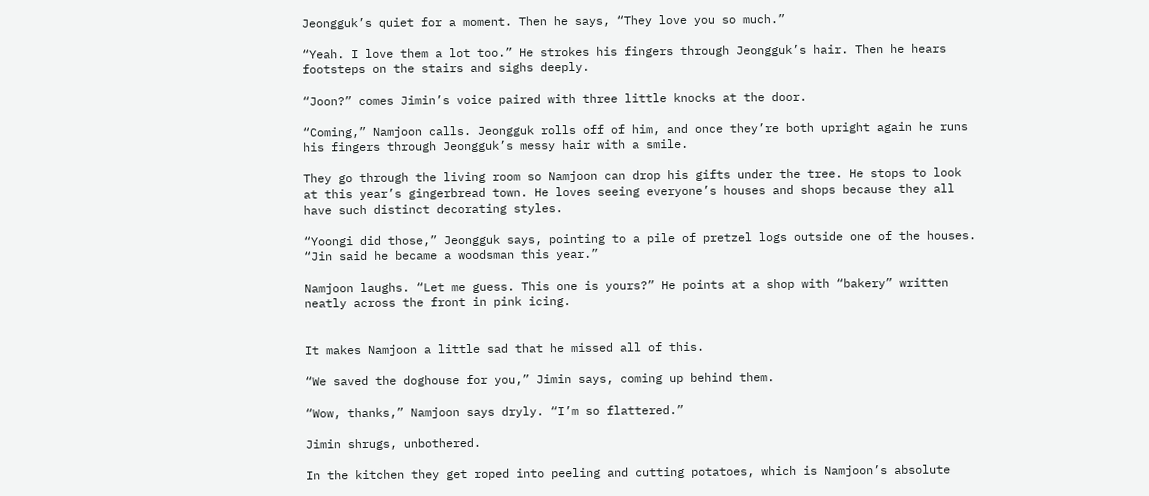Jeongguk’s quiet for a moment. Then he says, “They love you so much.”

“Yeah. I love them a lot too.” He strokes his fingers through Jeongguk’s hair. Then he hears footsteps on the stairs and sighs deeply.

“Joon?” comes Jimin’s voice paired with three little knocks at the door.

“Coming,” Namjoon calls. Jeongguk rolls off of him, and once they’re both upright again he runs his fingers through Jeongguk’s messy hair with a smile.

They go through the living room so Namjoon can drop his gifts under the tree. He stops to look at this year’s gingerbread town. He loves seeing everyone’s houses and shops because they all have such distinct decorating styles.

“Yoongi did those,” Jeongguk says, pointing to a pile of pretzel logs outside one of the houses. “Jin said he became a woodsman this year.”

Namjoon laughs. “Let me guess. This one is yours?” He points at a shop with “bakery” written neatly across the front in pink icing.


It makes Namjoon a little sad that he missed all of this.

“We saved the doghouse for you,” Jimin says, coming up behind them.

“Wow, thanks,” Namjoon says dryly. “I’m so flattered.”

Jimin shrugs, unbothered.

In the kitchen they get roped into peeling and cutting potatoes, which is Namjoon’s absolute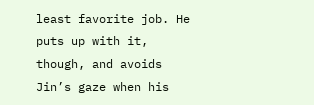least favorite job. He puts up with it, though, and avoids Jin’s gaze when his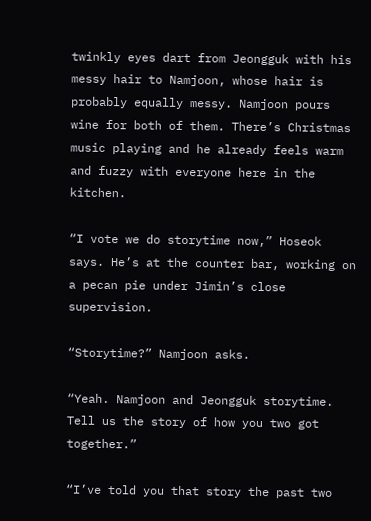twinkly eyes dart from Jeongguk with his messy hair to Namjoon, whose hair is probably equally messy. Namjoon pours wine for both of them. There’s Christmas music playing and he already feels warm and fuzzy with everyone here in the kitchen.

“I vote we do storytime now,” Hoseok says. He’s at the counter bar, working on a pecan pie under Jimin’s close supervision.

“Storytime?” Namjoon asks.

“Yeah. Namjoon and Jeongguk storytime. Tell us the story of how you two got together.”

“I’ve told you that story the past two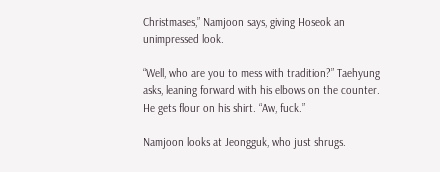Christmases,” Namjoon says, giving Hoseok an unimpressed look.

“Well, who are you to mess with tradition?” Taehyung asks, leaning forward with his elbows on the counter. He gets flour on his shirt. “Aw, fuck.”

Namjoon looks at Jeongguk, who just shrugs.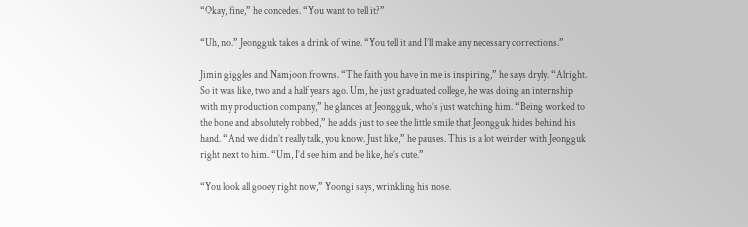“Okay, fine,” he concedes. “You want to tell it?”

“Uh, no.” Jeongguk takes a drink of wine. “You tell it and I’ll make any necessary corrections.”

Jimin giggles and Namjoon frowns. “The faith you have in me is inspiring,” he says dryly. “Alright. So it was like, two and a half years ago. Um, he just graduated college, he was doing an internship with my production company,” he glances at Jeongguk, who’s just watching him. “Being worked to the bone and absolutely robbed,” he adds just to see the little smile that Jeongguk hides behind his hand. “And we didn’t really talk, you know. Just like,” he pauses. This is a lot weirder with Jeongguk right next to him. “Um, I’d see him and be like, he’s cute.”

“You look all gooey right now,” Yoongi says, wrinkling his nose.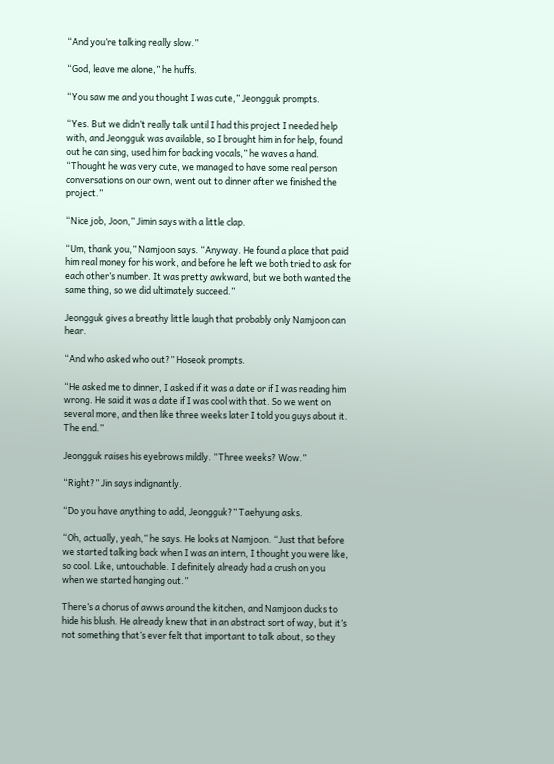“And you’re talking really slow.”

“God, leave me alone,” he huffs.

“You saw me and you thought I was cute,” Jeongguk prompts.

“Yes. But we didn’t really talk until I had this project I needed help with, and Jeongguk was available, so I brought him in for help, found out he can sing, used him for backing vocals,” he waves a hand. “Thought he was very cute, we managed to have some real person conversations on our own, went out to dinner after we finished the project.”

“Nice job, Joon,” Jimin says with a little clap.

“Um, thank you,” Namjoon says. “Anyway. He found a place that paid him real money for his work, and before he left we both tried to ask for each other’s number. It was pretty awkward, but we both wanted the same thing, so we did ultimately succeed.”

Jeongguk gives a breathy little laugh that probably only Namjoon can hear.

“And who asked who out?” Hoseok prompts.

“He asked me to dinner, I asked if it was a date or if I was reading him wrong. He said it was a date if I was cool with that. So we went on several more, and then like three weeks later I told you guys about it. The end.”

Jeongguk raises his eyebrows mildly. “Three weeks? Wow.”

“Right?” Jin says indignantly.

“Do you have anything to add, Jeongguk?” Taehyung asks.

“Oh, actually, yeah,” he says. He looks at Namjoon. “Just that before we started talking back when I was an intern, I thought you were like, so cool. Like, untouchable. I definitely already had a crush on you when we started hanging out.”

There’s a chorus of awws around the kitchen, and Namjoon ducks to hide his blush. He already knew that in an abstract sort of way, but it’s not something that’s ever felt that important to talk about, so they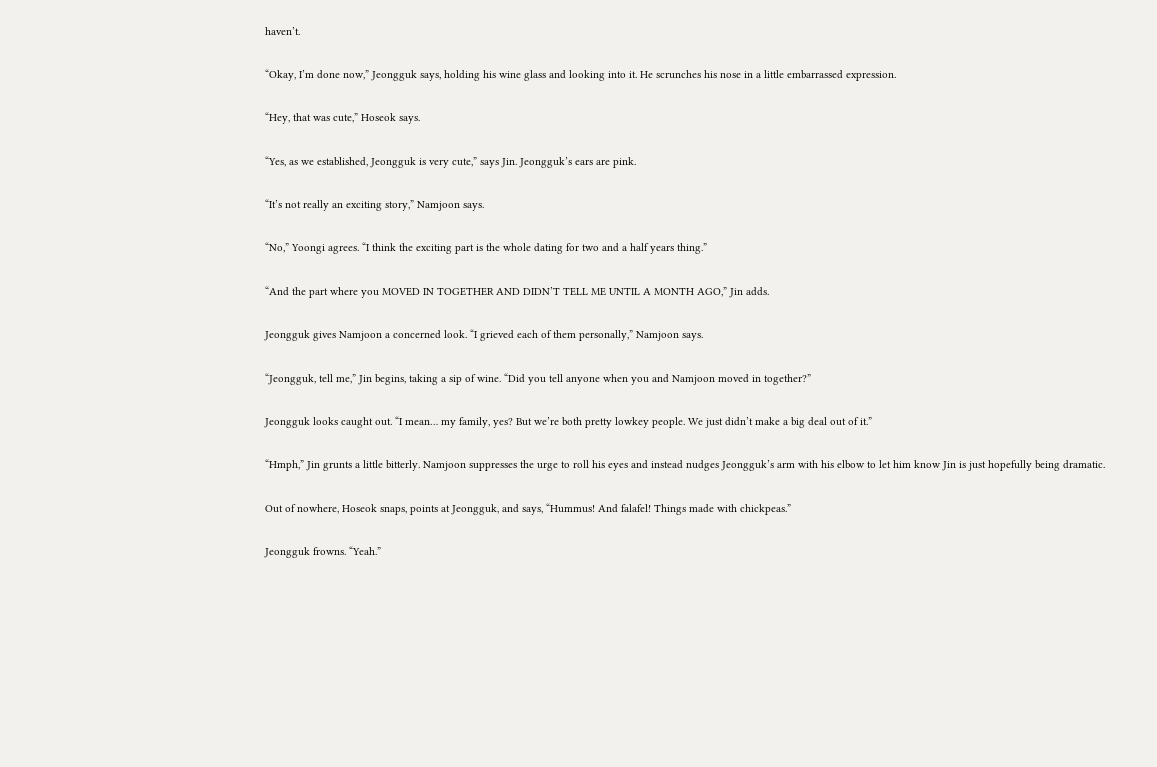haven’t.

“Okay, I’m done now,” Jeongguk says, holding his wine glass and looking into it. He scrunches his nose in a little embarrassed expression.

“Hey, that was cute,” Hoseok says.

“Yes, as we established, Jeongguk is very cute,” says Jin. Jeongguk’s ears are pink.

“It’s not really an exciting story,” Namjoon says.

“No,” Yoongi agrees. “I think the exciting part is the whole dating for two and a half years thing.”

“And the part where you MOVED IN TOGETHER AND DIDN’T TELL ME UNTIL A MONTH AGO,” Jin adds.

Jeongguk gives Namjoon a concerned look. “I grieved each of them personally,” Namjoon says.

“Jeongguk, tell me,” Jin begins, taking a sip of wine. “Did you tell anyone when you and Namjoon moved in together?”

Jeongguk looks caught out. “I mean… my family, yes? But we’re both pretty lowkey people. We just didn’t make a big deal out of it.”

“Hmph,” Jin grunts a little bitterly. Namjoon suppresses the urge to roll his eyes and instead nudges Jeongguk’s arm with his elbow to let him know Jin is just hopefully being dramatic.

Out of nowhere, Hoseok snaps, points at Jeongguk, and says, “Hummus! And falafel! Things made with chickpeas.”

Jeongguk frowns. “Yeah.”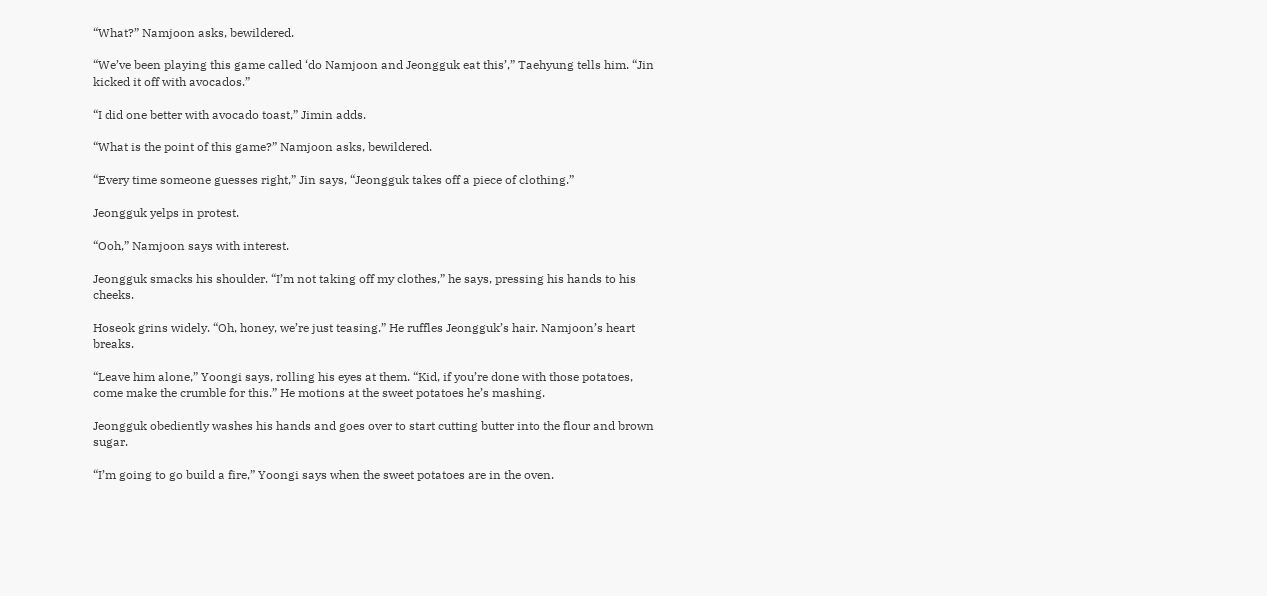“What?” Namjoon asks, bewildered.

“We’ve been playing this game called ‘do Namjoon and Jeongguk eat this’,” Taehyung tells him. “Jin kicked it off with avocados.”

“I did one better with avocado toast,” Jimin adds.

“What is the point of this game?” Namjoon asks, bewildered.

“Every time someone guesses right,” Jin says, “Jeongguk takes off a piece of clothing.”

Jeongguk yelps in protest.

“Ooh,” Namjoon says with interest.

Jeongguk smacks his shoulder. “I’m not taking off my clothes,” he says, pressing his hands to his cheeks.

Hoseok grins widely. “Oh, honey, we’re just teasing.” He ruffles Jeongguk’s hair. Namjoon’s heart breaks.

“Leave him alone,” Yoongi says, rolling his eyes at them. “Kid, if you’re done with those potatoes, come make the crumble for this.” He motions at the sweet potatoes he’s mashing.

Jeongguk obediently washes his hands and goes over to start cutting butter into the flour and brown sugar.

“I’m going to go build a fire,” Yoongi says when the sweet potatoes are in the oven.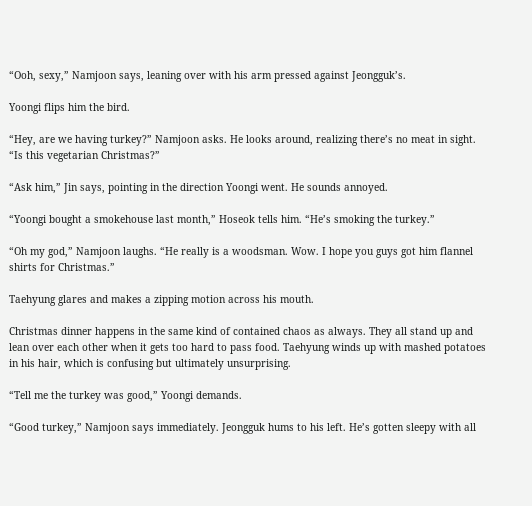“Ooh, sexy,” Namjoon says, leaning over with his arm pressed against Jeongguk’s.

Yoongi flips him the bird.

“Hey, are we having turkey?” Namjoon asks. He looks around, realizing there’s no meat in sight. “Is this vegetarian Christmas?”

“Ask him,” Jin says, pointing in the direction Yoongi went. He sounds annoyed.

“Yoongi bought a smokehouse last month,” Hoseok tells him. “He’s smoking the turkey.”

“Oh my god,” Namjoon laughs. “He really is a woodsman. Wow. I hope you guys got him flannel shirts for Christmas.”

Taehyung glares and makes a zipping motion across his mouth.

Christmas dinner happens in the same kind of contained chaos as always. They all stand up and lean over each other when it gets too hard to pass food. Taehyung winds up with mashed potatoes in his hair, which is confusing but ultimately unsurprising.

“Tell me the turkey was good,” Yoongi demands.

“Good turkey,” Namjoon says immediately. Jeongguk hums to his left. He’s gotten sleepy with all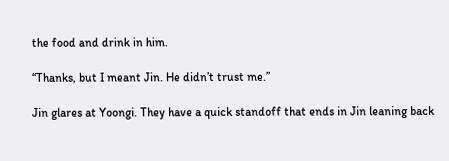the food and drink in him.

“Thanks, but I meant Jin. He didn’t trust me.”

Jin glares at Yoongi. They have a quick standoff that ends in Jin leaning back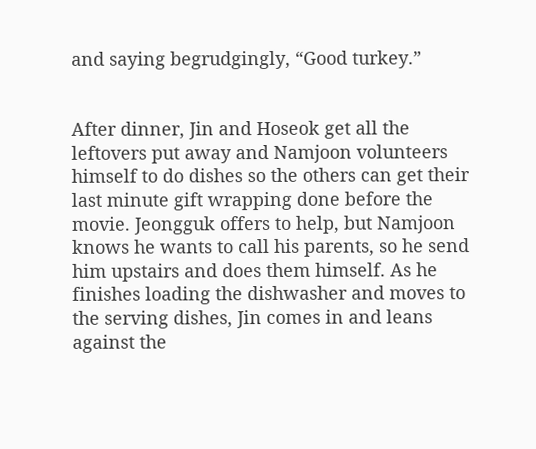and saying begrudgingly, “Good turkey.”


After dinner, Jin and Hoseok get all the leftovers put away and Namjoon volunteers himself to do dishes so the others can get their last minute gift wrapping done before the movie. Jeongguk offers to help, but Namjoon knows he wants to call his parents, so he send him upstairs and does them himself. As he finishes loading the dishwasher and moves to the serving dishes, Jin comes in and leans against the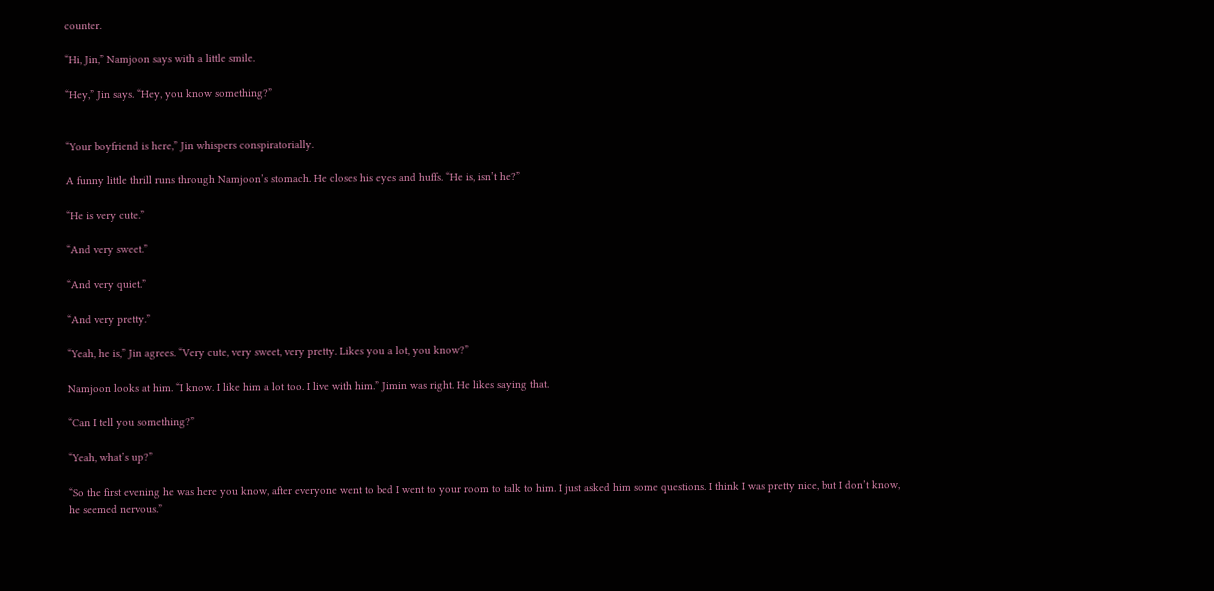counter.

“Hi, Jin,” Namjoon says with a little smile.

“Hey,” Jin says. “Hey, you know something?”


“Your boyfriend is here,” Jin whispers conspiratorially.

A funny little thrill runs through Namjoon’s stomach. He closes his eyes and huffs. “He is, isn’t he?”

“He is very cute.”

“And very sweet.”

“And very quiet.”

“And very pretty.”

“Yeah, he is,” Jin agrees. “Very cute, very sweet, very pretty. Likes you a lot, you know?”

Namjoon looks at him. “I know. I like him a lot too. I live with him.” Jimin was right. He likes saying that.

“Can I tell you something?”

“Yeah, what’s up?”

“So the first evening he was here you know, after everyone went to bed I went to your room to talk to him. I just asked him some questions. I think I was pretty nice, but I don’t know, he seemed nervous.”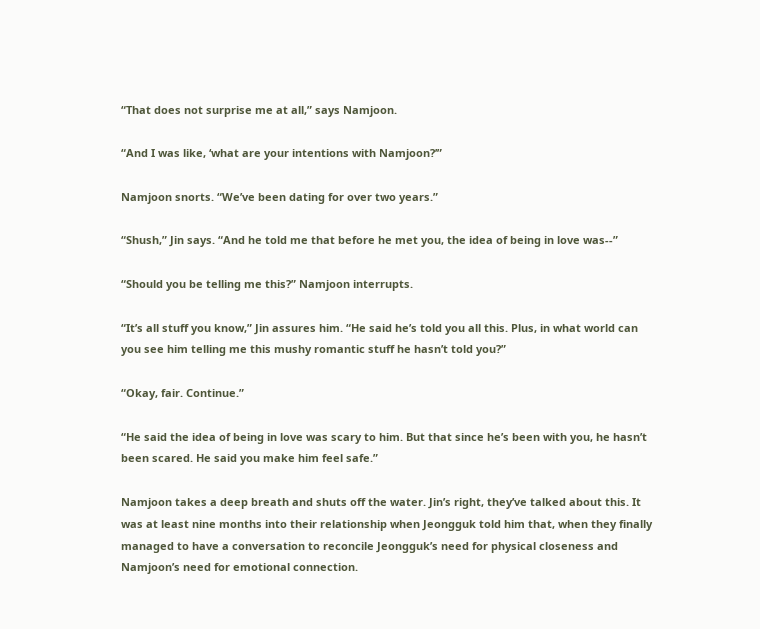“That does not surprise me at all,” says Namjoon.

“And I was like, ‘what are your intentions with Namjoon?’”

Namjoon snorts. “We’ve been dating for over two years.”

“Shush,” Jin says. “And he told me that before he met you, the idea of being in love was--”

“Should you be telling me this?” Namjoon interrupts.

“It’s all stuff you know,” Jin assures him. “He said he’s told you all this. Plus, in what world can you see him telling me this mushy romantic stuff he hasn’t told you?”

“Okay, fair. Continue.”

“He said the idea of being in love was scary to him. But that since he’s been with you, he hasn’t been scared. He said you make him feel safe.”

Namjoon takes a deep breath and shuts off the water. Jin’s right, they’ve talked about this. It was at least nine months into their relationship when Jeongguk told him that, when they finally managed to have a conversation to reconcile Jeongguk’s need for physical closeness and Namjoon’s need for emotional connection.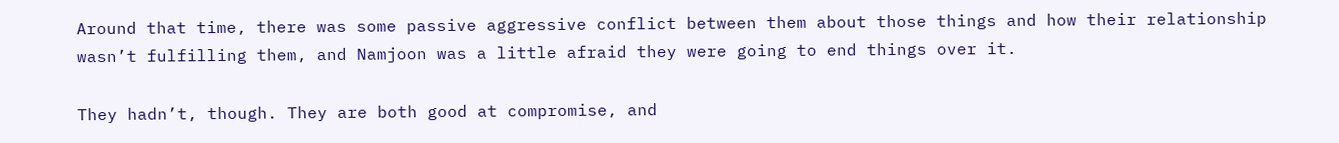Around that time, there was some passive aggressive conflict between them about those things and how their relationship wasn’t fulfilling them, and Namjoon was a little afraid they were going to end things over it.

They hadn’t, though. They are both good at compromise, and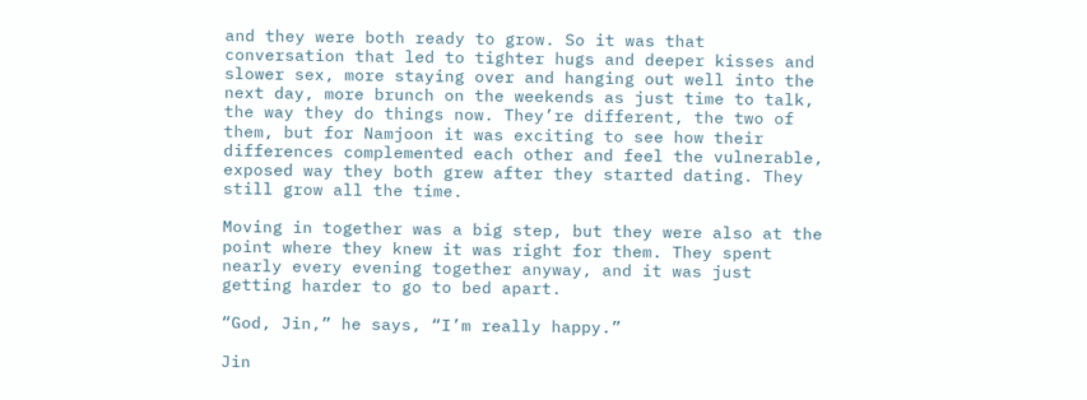and they were both ready to grow. So it was that conversation that led to tighter hugs and deeper kisses and slower sex, more staying over and hanging out well into the next day, more brunch on the weekends as just time to talk, the way they do things now. They’re different, the two of them, but for Namjoon it was exciting to see how their differences complemented each other and feel the vulnerable, exposed way they both grew after they started dating. They still grow all the time.

Moving in together was a big step, but they were also at the point where they knew it was right for them. They spent nearly every evening together anyway, and it was just getting harder to go to bed apart.

“God, Jin,” he says, “I’m really happy.”

Jin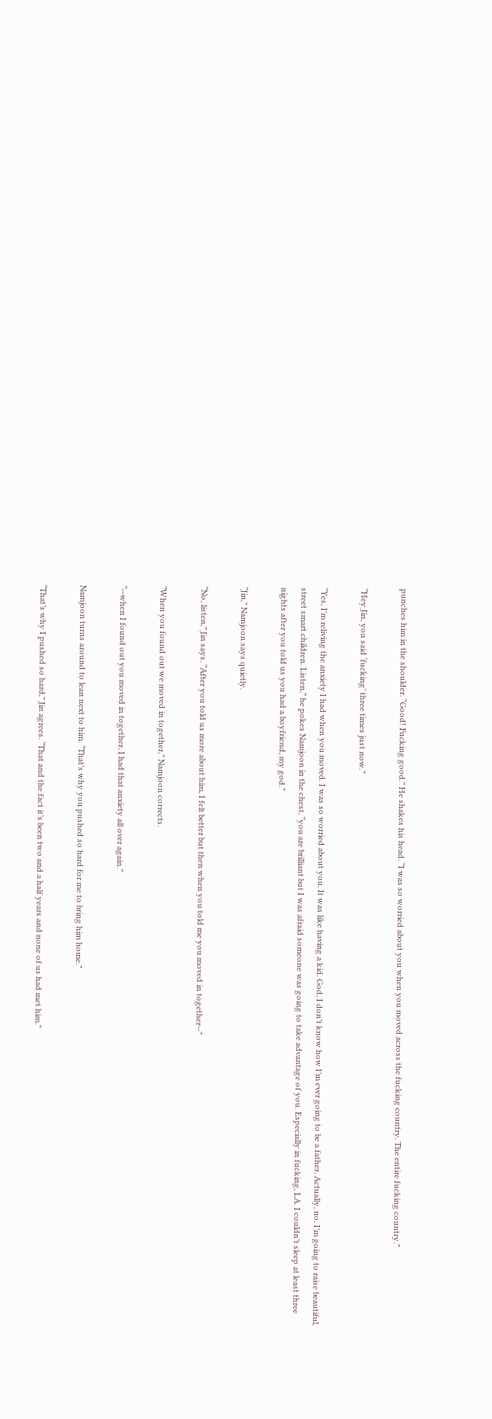punches him in the shoulder. “Good! Fucking good.” He shakes his head. “I was so worried about you when you moved across the fucking country. The entire fucking country.”

“Hey Jin, you said ‘fucking’ three times just now.”

“Yes, I’m reliving the anxiety I had when you moved. I was so worried about you. It was like having a kid. God, I don’t know how I’m ever going to be a father. Actually, no. I’m going to raise beautiful, street smart children. Listen,” he pokes Namjoon in the chest, “you are brilliant but I was afraid someone was going to take advantage of you. Especially in fucking, LA. I couldn’t sleep at least three nights after you told us you had a boyfriend, my god.”

“Jin,” Namjoon says quietly.

“No, listen,” Jin says. “After you told us more about him, I felt better but then when you told me you moved in together--”

“When you found out we moved in together,” Namjoon corrects.

“--when I found out you moved in together, I had that anxiety all over again.”

Namjoon turns around to lean next to him. “That’s why you pushed so hard for me to bring him home.”

“That’s why I pushed so hard,” Jin agrees. “That and the fact it’s been two and a half years and none of us had met him.”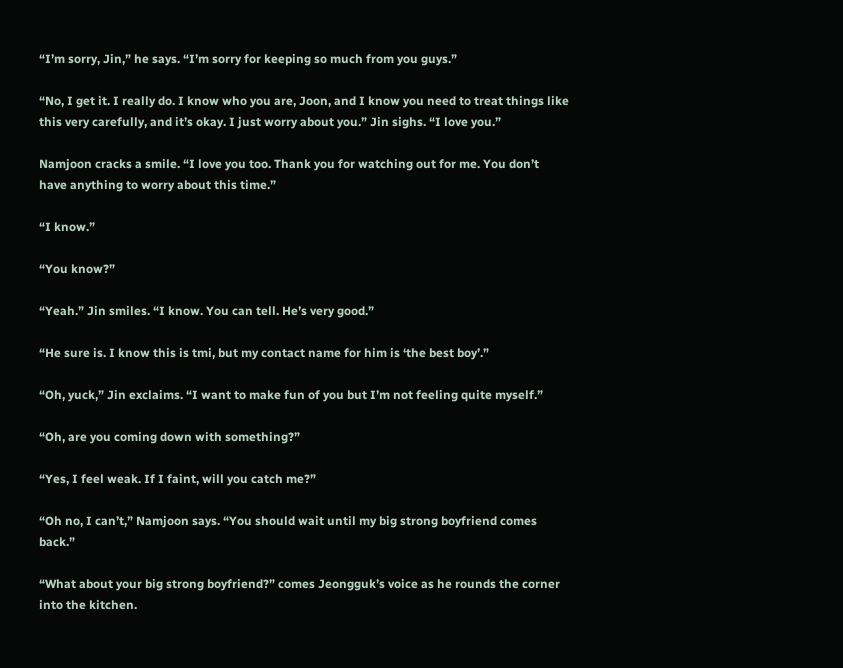“I’m sorry, Jin,” he says. “I’m sorry for keeping so much from you guys.”

“No, I get it. I really do. I know who you are, Joon, and I know you need to treat things like this very carefully, and it’s okay. I just worry about you.” Jin sighs. “I love you.”

Namjoon cracks a smile. “I love you too. Thank you for watching out for me. You don’t have anything to worry about this time.”

“I know.”

“You know?”

“Yeah.” Jin smiles. “I know. You can tell. He’s very good.”

“He sure is. I know this is tmi, but my contact name for him is ‘the best boy’.”

“Oh, yuck,” Jin exclaims. “I want to make fun of you but I’m not feeling quite myself.”

“Oh, are you coming down with something?”

“Yes, I feel weak. If I faint, will you catch me?”

“Oh no, I can’t,” Namjoon says. “You should wait until my big strong boyfriend comes back.”

“What about your big strong boyfriend?” comes Jeongguk’s voice as he rounds the corner into the kitchen.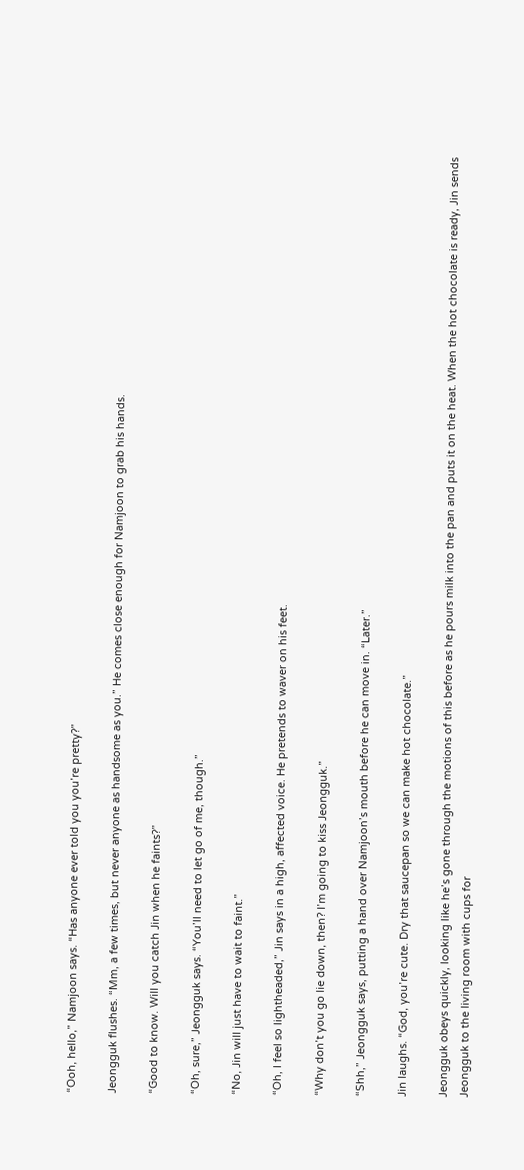“Ooh, hello,” Namjoon says. “Has anyone ever told you you’re pretty?”

Jeongguk flushes. “Mm, a few times, but never anyone as handsome as you.” He comes close enough for Namjoon to grab his hands.

“Good to know. Will you catch Jin when he faints?”

“Oh, sure,” Jeongguk says. “You’ll need to let go of me, though.”

“No, Jin will just have to wait to faint.”

“Oh, I feel so lightheaded,” Jin says in a high, affected voice. He pretends to waver on his feet.

“Why don’t you go lie down, then? I’m going to kiss Jeongguk.”

“Shh,” Jeongguk says, putting a hand over Namjoon’s mouth before he can move in. “Later.”

Jin laughs. “God, you’re cute. Dry that saucepan so we can make hot chocolate.”

Jeongguk obeys quickly, looking like he’s gone through the motions of this before as he pours milk into the pan and puts it on the heat. When the hot chocolate is ready, Jin sends Jeongguk to the living room with cups for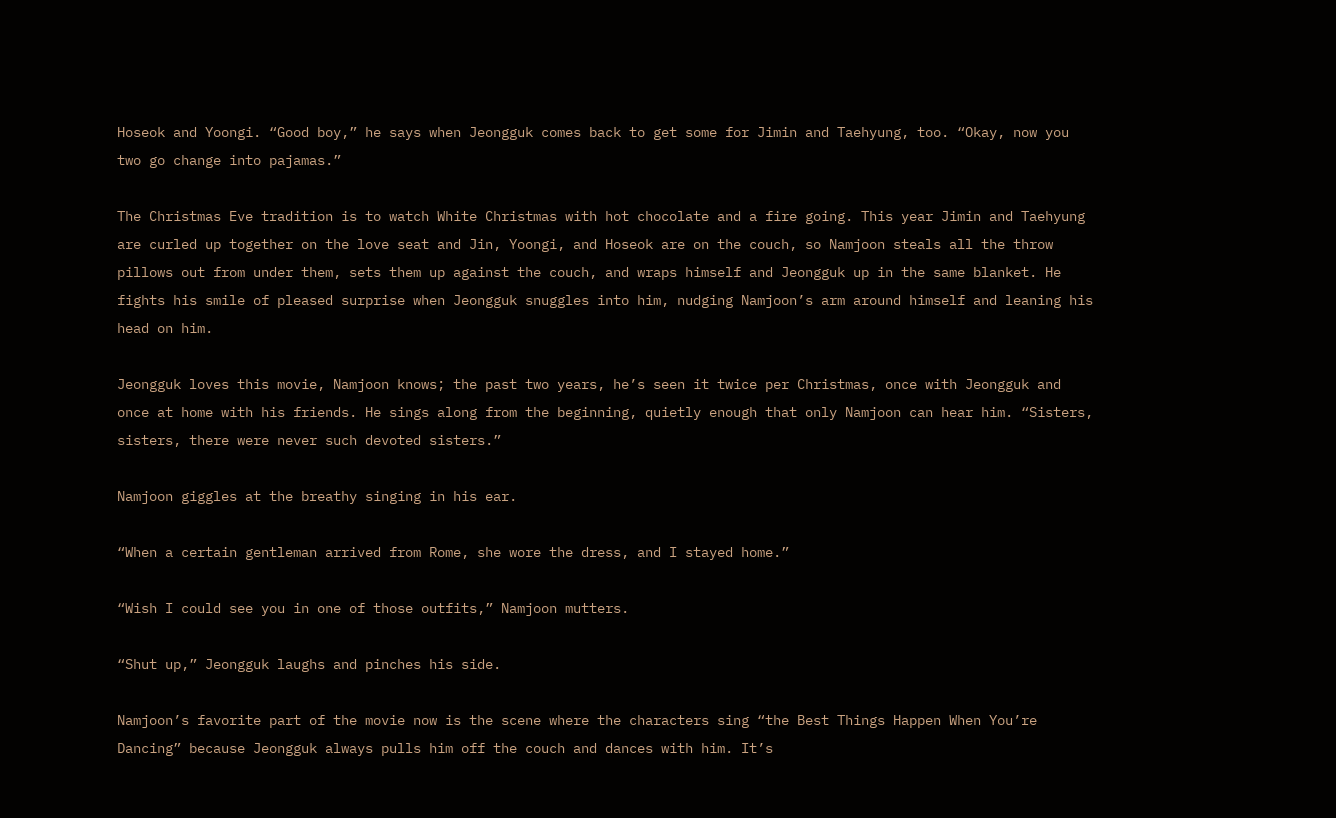Hoseok and Yoongi. “Good boy,” he says when Jeongguk comes back to get some for Jimin and Taehyung, too. “Okay, now you two go change into pajamas.”

The Christmas Eve tradition is to watch White Christmas with hot chocolate and a fire going. This year Jimin and Taehyung are curled up together on the love seat and Jin, Yoongi, and Hoseok are on the couch, so Namjoon steals all the throw pillows out from under them, sets them up against the couch, and wraps himself and Jeongguk up in the same blanket. He fights his smile of pleased surprise when Jeongguk snuggles into him, nudging Namjoon’s arm around himself and leaning his head on him.

Jeongguk loves this movie, Namjoon knows; the past two years, he’s seen it twice per Christmas, once with Jeongguk and once at home with his friends. He sings along from the beginning, quietly enough that only Namjoon can hear him. “Sisters, sisters, there were never such devoted sisters.”

Namjoon giggles at the breathy singing in his ear.

“When a certain gentleman arrived from Rome, she wore the dress, and I stayed home.”

“Wish I could see you in one of those outfits,” Namjoon mutters.

“Shut up,” Jeongguk laughs and pinches his side.

Namjoon’s favorite part of the movie now is the scene where the characters sing “the Best Things Happen When You’re Dancing” because Jeongguk always pulls him off the couch and dances with him. It’s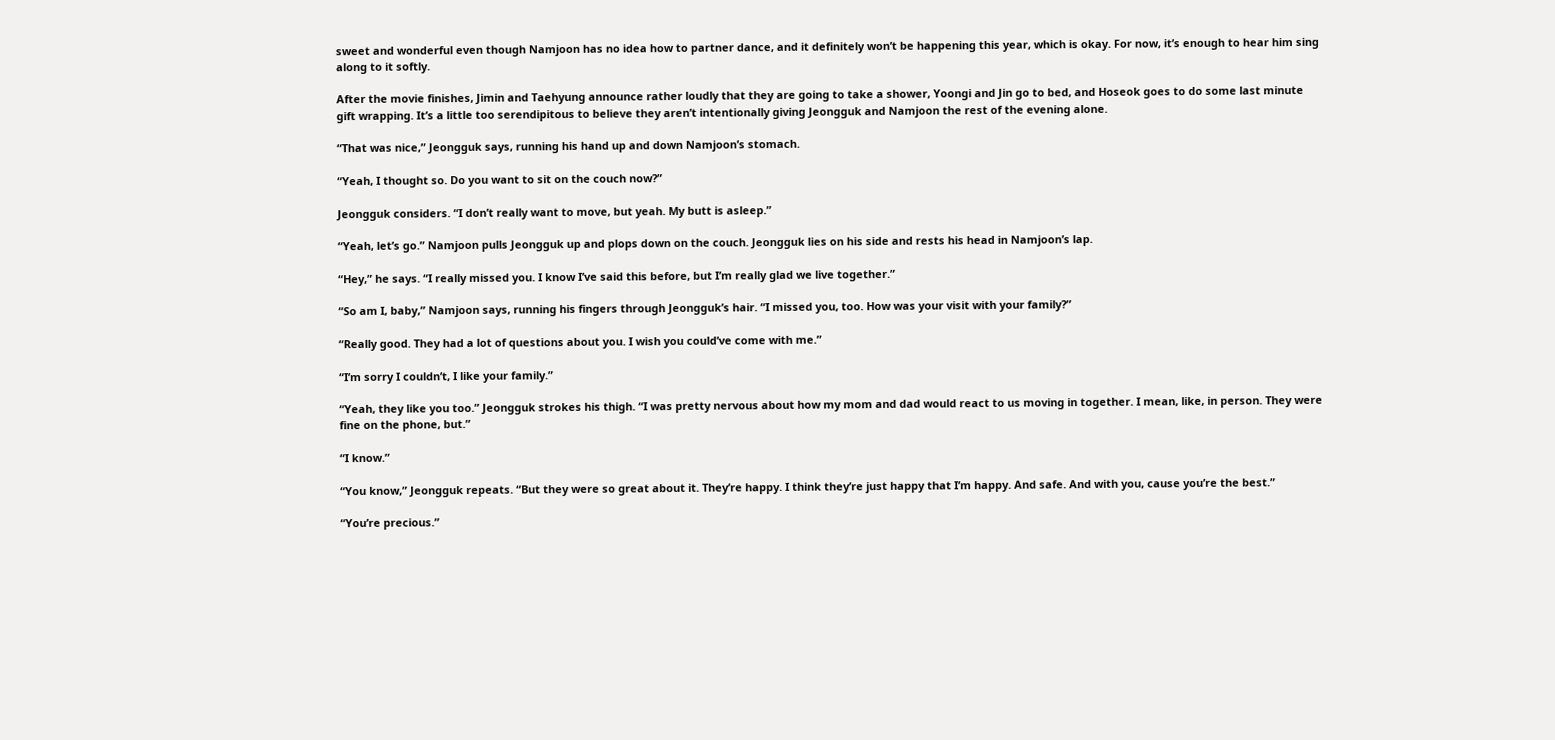sweet and wonderful even though Namjoon has no idea how to partner dance, and it definitely won’t be happening this year, which is okay. For now, it’s enough to hear him sing along to it softly.

After the movie finishes, Jimin and Taehyung announce rather loudly that they are going to take a shower, Yoongi and Jin go to bed, and Hoseok goes to do some last minute gift wrapping. It’s a little too serendipitous to believe they aren’t intentionally giving Jeongguk and Namjoon the rest of the evening alone.

“That was nice,” Jeongguk says, running his hand up and down Namjoon’s stomach.

“Yeah, I thought so. Do you want to sit on the couch now?”

Jeongguk considers. “I don’t really want to move, but yeah. My butt is asleep.”

“Yeah, let’s go.” Namjoon pulls Jeongguk up and plops down on the couch. Jeongguk lies on his side and rests his head in Namjoon’s lap.

“Hey,” he says. “I really missed you. I know I’ve said this before, but I’m really glad we live together.”

“So am I, baby,” Namjoon says, running his fingers through Jeongguk’s hair. “I missed you, too. How was your visit with your family?”

“Really good. They had a lot of questions about you. I wish you could’ve come with me.”

“I’m sorry I couldn’t, I like your family.”

“Yeah, they like you too.” Jeongguk strokes his thigh. “I was pretty nervous about how my mom and dad would react to us moving in together. I mean, like, in person. They were fine on the phone, but.”

“I know.”

“You know,” Jeongguk repeats. “But they were so great about it. They’re happy. I think they’re just happy that I’m happy. And safe. And with you, cause you’re the best.”

“You’re precious.”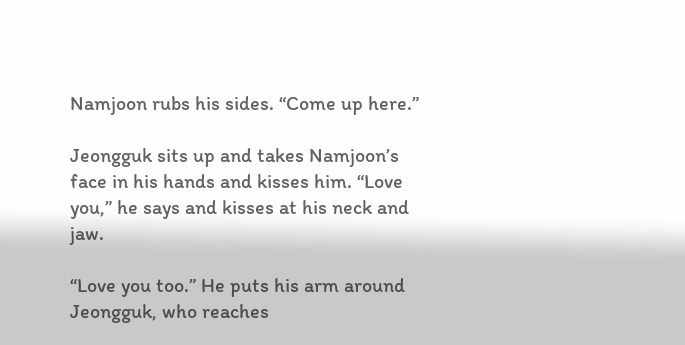Namjoon rubs his sides. “Come up here.”

Jeongguk sits up and takes Namjoon’s face in his hands and kisses him. “Love you,” he says and kisses at his neck and jaw.

“Love you too.” He puts his arm around Jeongguk, who reaches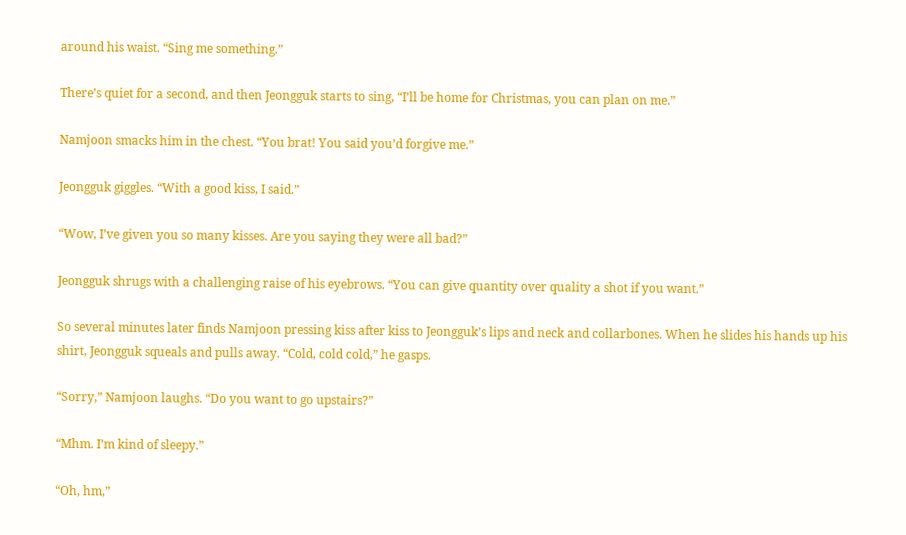around his waist. “Sing me something.”

There’s quiet for a second, and then Jeongguk starts to sing, “I’ll be home for Christmas, you can plan on me.”

Namjoon smacks him in the chest. “You brat! You said you’d forgive me.”

Jeongguk giggles. “With a good kiss, I said.”

“Wow, I’ve given you so many kisses. Are you saying they were all bad?”

Jeongguk shrugs with a challenging raise of his eyebrows. “You can give quantity over quality a shot if you want.”

So several minutes later finds Namjoon pressing kiss after kiss to Jeongguk’s lips and neck and collarbones. When he slides his hands up his shirt, Jeongguk squeals and pulls away. “Cold, cold cold,” he gasps.

“Sorry,” Namjoon laughs. “Do you want to go upstairs?”

“Mhm. I’m kind of sleepy.”

“Oh, hm,”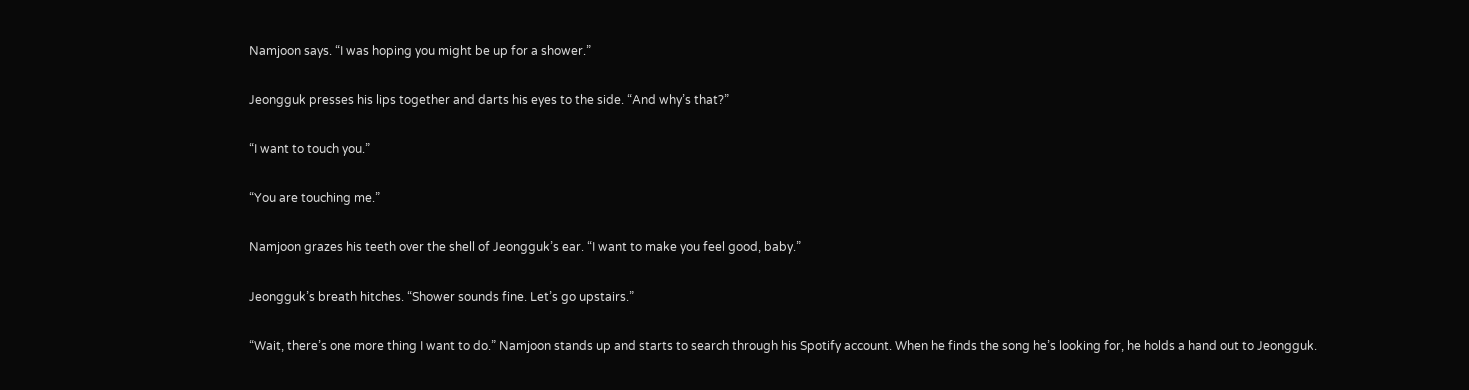Namjoon says. “I was hoping you might be up for a shower.”

Jeongguk presses his lips together and darts his eyes to the side. “And why’s that?”

“I want to touch you.”

“You are touching me.”

Namjoon grazes his teeth over the shell of Jeongguk’s ear. “I want to make you feel good, baby.”

Jeongguk’s breath hitches. “Shower sounds fine. Let’s go upstairs.”

“Wait, there’s one more thing I want to do.” Namjoon stands up and starts to search through his Spotify account. When he finds the song he’s looking for, he holds a hand out to Jeongguk.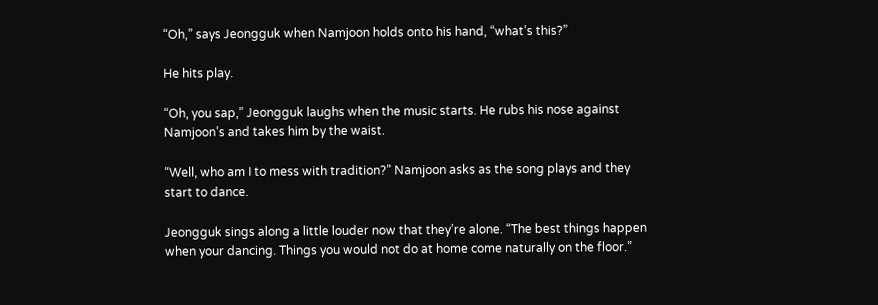“Oh,” says Jeongguk when Namjoon holds onto his hand, “what’s this?”

He hits play.

“Oh, you sap,” Jeongguk laughs when the music starts. He rubs his nose against Namjoon’s and takes him by the waist.

“Well, who am I to mess with tradition?” Namjoon asks as the song plays and they start to dance.

Jeongguk sings along a little louder now that they’re alone. “The best things happen when your dancing. Things you would not do at home come naturally on the floor.”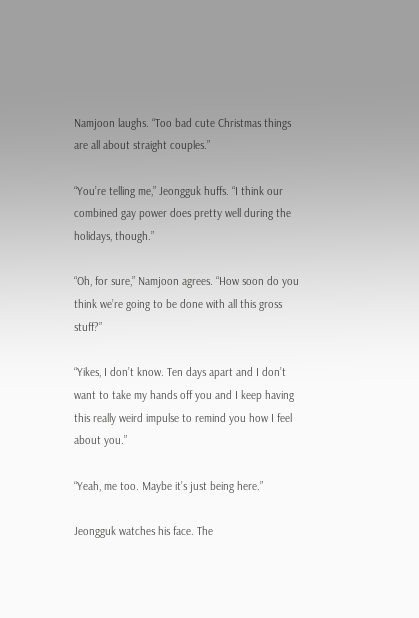Namjoon laughs. “Too bad cute Christmas things are all about straight couples.”

“You’re telling me,” Jeongguk huffs. “I think our combined gay power does pretty well during the holidays, though.”

“Oh, for sure,” Namjoon agrees. “How soon do you think we’re going to be done with all this gross stuff?”

“Yikes, I don’t know. Ten days apart and I don’t want to take my hands off you and I keep having this really weird impulse to remind you how I feel about you.”

“Yeah, me too. Maybe it’s just being here.”

Jeongguk watches his face. The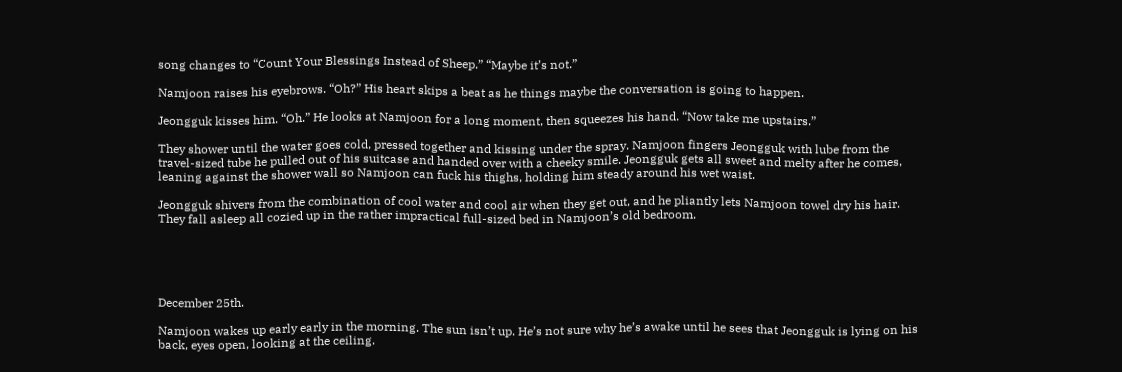song changes to “Count Your Blessings Instead of Sheep.” “Maybe it’s not.”

Namjoon raises his eyebrows. “Oh?” His heart skips a beat as he things maybe the conversation is going to happen.

Jeongguk kisses him. “Oh.” He looks at Namjoon for a long moment, then squeezes his hand. “Now take me upstairs.”

They shower until the water goes cold, pressed together and kissing under the spray. Namjoon fingers Jeongguk with lube from the travel-sized tube he pulled out of his suitcase and handed over with a cheeky smile. Jeongguk gets all sweet and melty after he comes, leaning against the shower wall so Namjoon can fuck his thighs, holding him steady around his wet waist.

Jeongguk shivers from the combination of cool water and cool air when they get out, and he pliantly lets Namjoon towel dry his hair. They fall asleep all cozied up in the rather impractical full-sized bed in Namjoon’s old bedroom.





December 25th.

Namjoon wakes up early early in the morning. The sun isn’t up. He’s not sure why he’s awake until he sees that Jeongguk is lying on his back, eyes open, looking at the ceiling.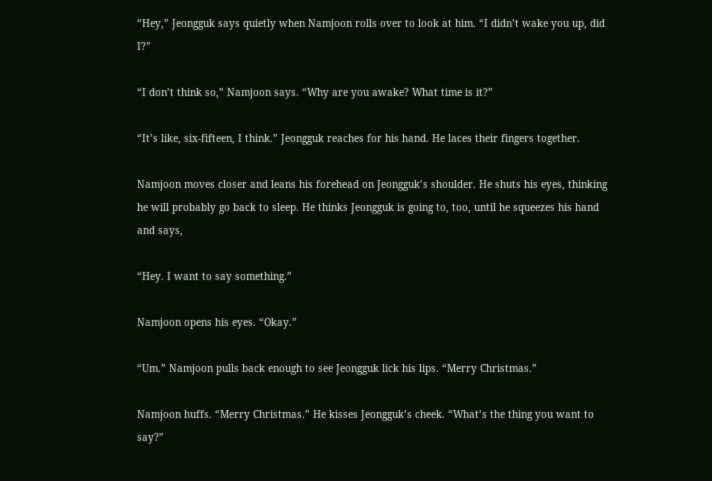“Hey,” Jeongguk says quietly when Namjoon rolls over to look at him. “I didn’t wake you up, did I?”

“I don’t think so,” Namjoon says. “Why are you awake? What time is it?”

“It’s like, six-fifteen, I think.” Jeongguk reaches for his hand. He laces their fingers together.

Namjoon moves closer and leans his forehead on Jeongguk’s shoulder. He shuts his eyes, thinking he will probably go back to sleep. He thinks Jeongguk is going to, too, until he squeezes his hand and says,

“Hey. I want to say something.”

Namjoon opens his eyes. “Okay.”

“Um.” Namjoon pulls back enough to see Jeongguk lick his lips. “Merry Christmas.”

Namjoon huffs. “Merry Christmas.” He kisses Jeongguk’s cheek. “What’s the thing you want to say?”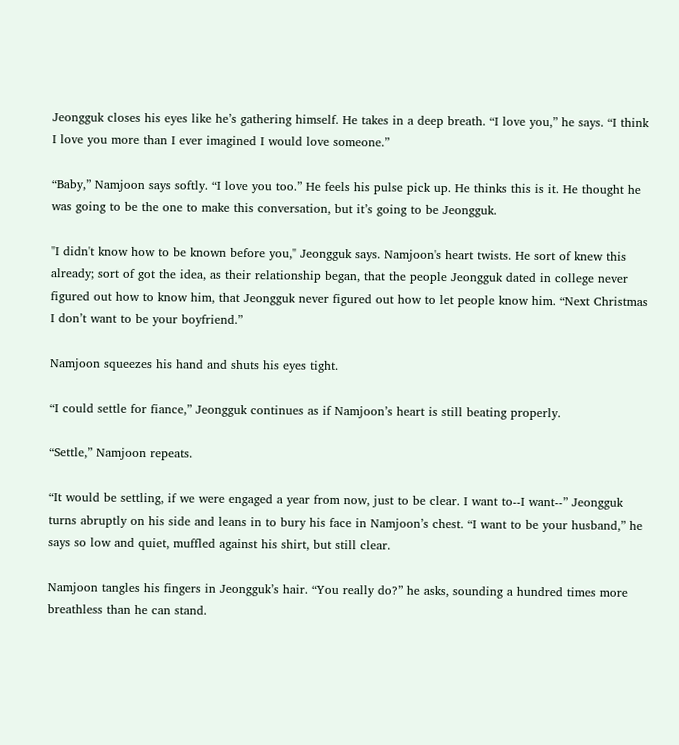Jeongguk closes his eyes like he’s gathering himself. He takes in a deep breath. “I love you,” he says. “I think I love you more than I ever imagined I would love someone.”

“Baby,” Namjoon says softly. “I love you too.” He feels his pulse pick up. He thinks this is it. He thought he was going to be the one to make this conversation, but it’s going to be Jeongguk.

"I didn't know how to be known before you," Jeongguk says. Namjoon's heart twists. He sort of knew this already; sort of got the idea, as their relationship began, that the people Jeongguk dated in college never figured out how to know him, that Jeongguk never figured out how to let people know him. “Next Christmas I don’t want to be your boyfriend.”

Namjoon squeezes his hand and shuts his eyes tight.

“I could settle for fiance,” Jeongguk continues as if Namjoon’s heart is still beating properly.

“Settle,” Namjoon repeats.

“It would be settling, if we were engaged a year from now, just to be clear. I want to--I want--” Jeongguk turns abruptly on his side and leans in to bury his face in Namjoon’s chest. “I want to be your husband,” he says so low and quiet, muffled against his shirt, but still clear.

Namjoon tangles his fingers in Jeongguk’s hair. “You really do?” he asks, sounding a hundred times more breathless than he can stand.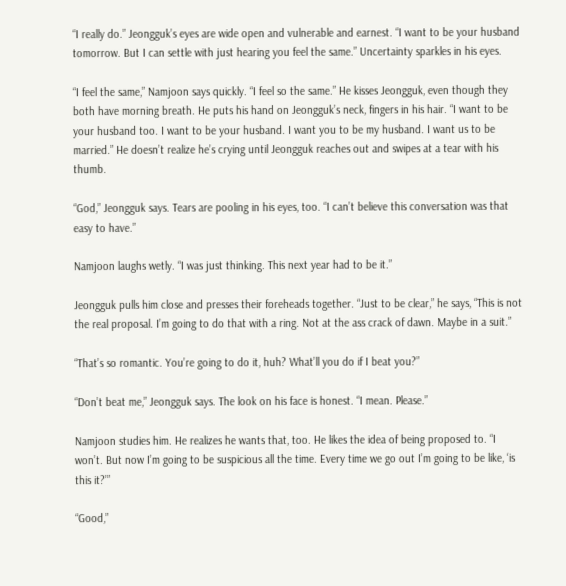“I really do.” Jeongguk’s eyes are wide open and vulnerable and earnest. “I want to be your husband tomorrow. But I can settle with just hearing you feel the same.” Uncertainty sparkles in his eyes.

“I feel the same,” Namjoon says quickly. “I feel so the same.” He kisses Jeongguk, even though they both have morning breath. He puts his hand on Jeongguk’s neck, fingers in his hair. “I want to be your husband too. I want to be your husband. I want you to be my husband. I want us to be married.” He doesn’t realize he’s crying until Jeongguk reaches out and swipes at a tear with his thumb.

“God,” Jeongguk says. Tears are pooling in his eyes, too. “I can’t believe this conversation was that easy to have.”

Namjoon laughs wetly. “I was just thinking. This next year had to be it.”

Jeongguk pulls him close and presses their foreheads together. “Just to be clear,” he says, “This is not the real proposal. I’m going to do that with a ring. Not at the ass crack of dawn. Maybe in a suit.”

“That’s so romantic. You’re going to do it, huh? What’ll you do if I beat you?”

“Don’t beat me,” Jeongguk says. The look on his face is honest. “I mean. Please.”

Namjoon studies him. He realizes he wants that, too. He likes the idea of being proposed to. “I won’t. But now I’m going to be suspicious all the time. Every time we go out I’m going to be like, ‘is this it?’”

“Good,”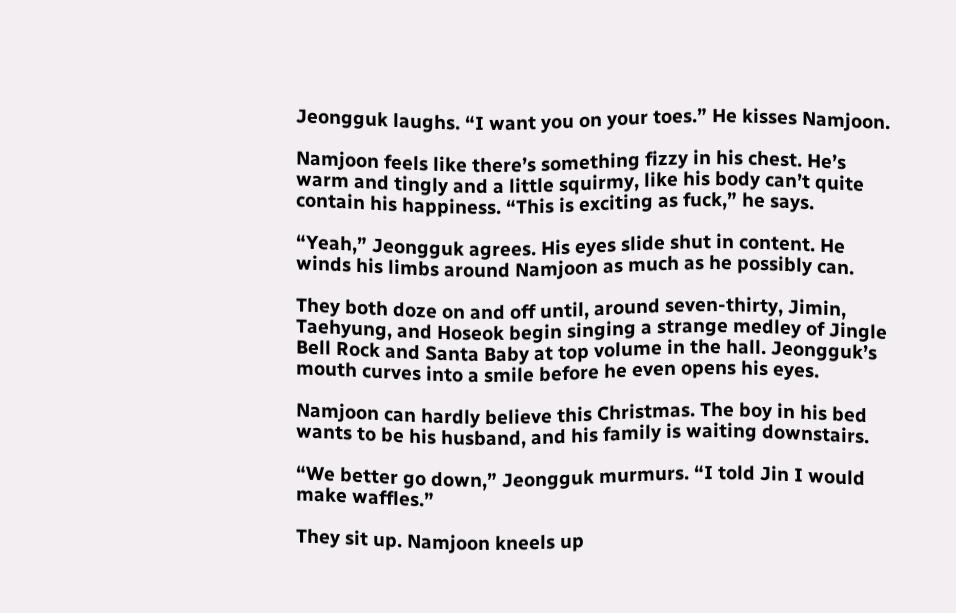Jeongguk laughs. “I want you on your toes.” He kisses Namjoon.

Namjoon feels like there’s something fizzy in his chest. He’s warm and tingly and a little squirmy, like his body can’t quite contain his happiness. “This is exciting as fuck,” he says.

“Yeah,” Jeongguk agrees. His eyes slide shut in content. He winds his limbs around Namjoon as much as he possibly can.

They both doze on and off until, around seven-thirty, Jimin, Taehyung, and Hoseok begin singing a strange medley of Jingle Bell Rock and Santa Baby at top volume in the hall. Jeongguk’s mouth curves into a smile before he even opens his eyes.

Namjoon can hardly believe this Christmas. The boy in his bed wants to be his husband, and his family is waiting downstairs.

“We better go down,” Jeongguk murmurs. “I told Jin I would make waffles.”

They sit up. Namjoon kneels up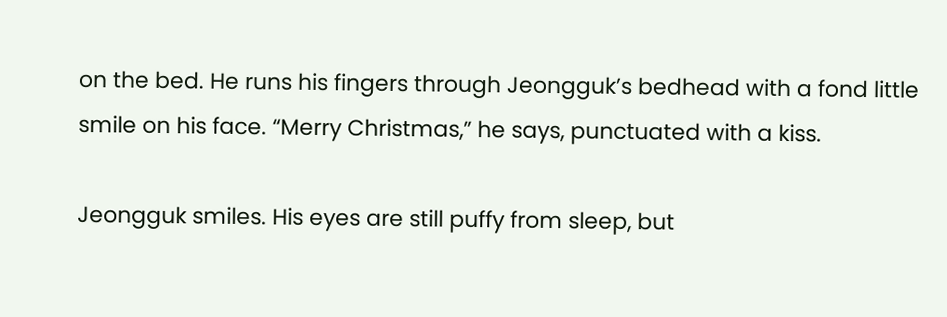on the bed. He runs his fingers through Jeongguk’s bedhead with a fond little smile on his face. “Merry Christmas,” he says, punctuated with a kiss.

Jeongguk smiles. His eyes are still puffy from sleep, but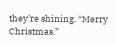they’re shining. “Merry Christmas.”